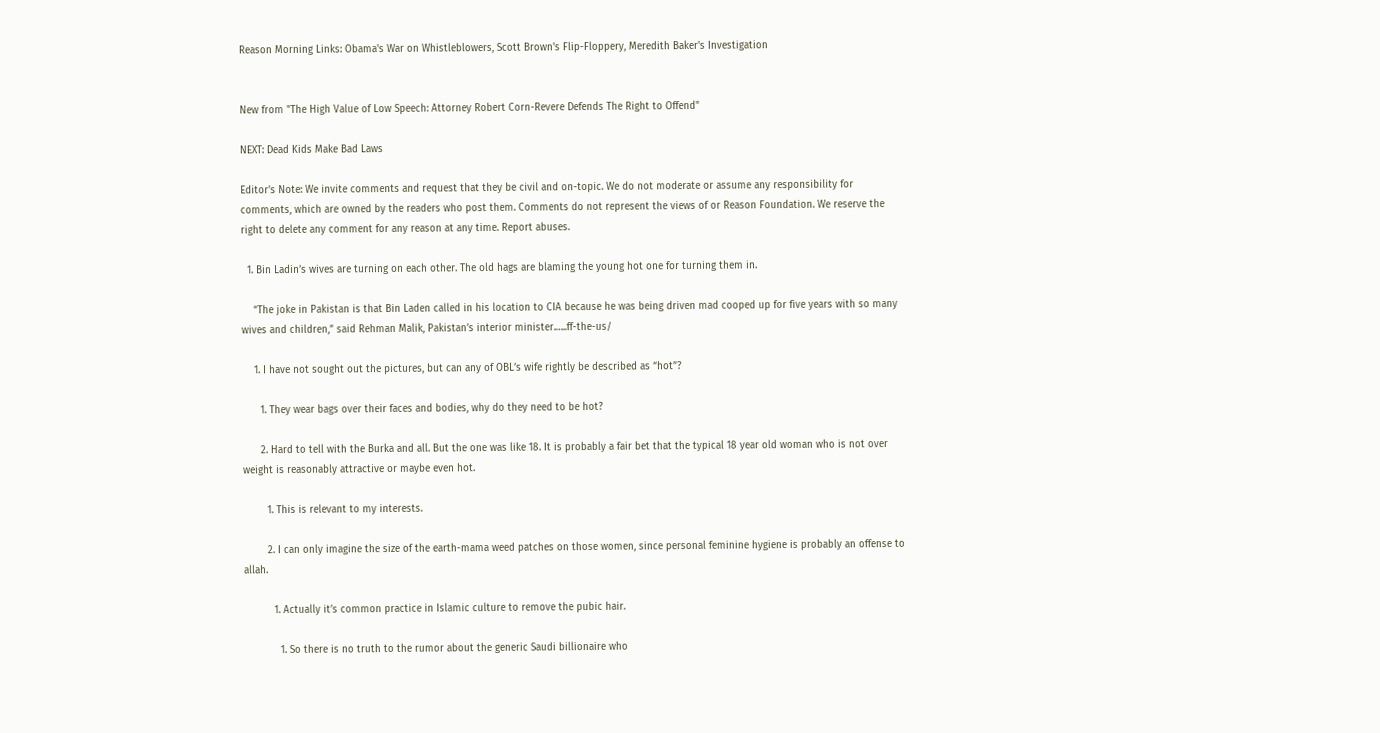Reason Morning Links: Obama's War on Whistleblowers, Scott Brown's Flip-Floppery, Meredith Baker's Investigation


New from "The High Value of Low Speech: Attorney Robert Corn-Revere Defends The Right to Offend"

NEXT: Dead Kids Make Bad Laws

Editor's Note: We invite comments and request that they be civil and on-topic. We do not moderate or assume any responsibility for comments, which are owned by the readers who post them. Comments do not represent the views of or Reason Foundation. We reserve the right to delete any comment for any reason at any time. Report abuses.

  1. Bin Ladin’s wives are turning on each other. The old hags are blaming the young hot one for turning them in.

    “The joke in Pakistan is that Bin Laden called in his location to CIA because he was being driven mad cooped up for five years with so many wives and children,” said Rehman Malik, Pakistan’s interior minister.…..ff-the-us/

    1. I have not sought out the pictures, but can any of OBL’s wife rightly be described as “hot”?

      1. They wear bags over their faces and bodies, why do they need to be hot?

      2. Hard to tell with the Burka and all. But the one was like 18. It is probably a fair bet that the typical 18 year old woman who is not over weight is reasonably attractive or maybe even hot.

        1. This is relevant to my interests.

        2. I can only imagine the size of the earth-mama weed patches on those women, since personal feminine hygiene is probably an offense to allah.

          1. Actually it’s common practice in Islamic culture to remove the pubic hair.

            1. So there is no truth to the rumor about the generic Saudi billionaire who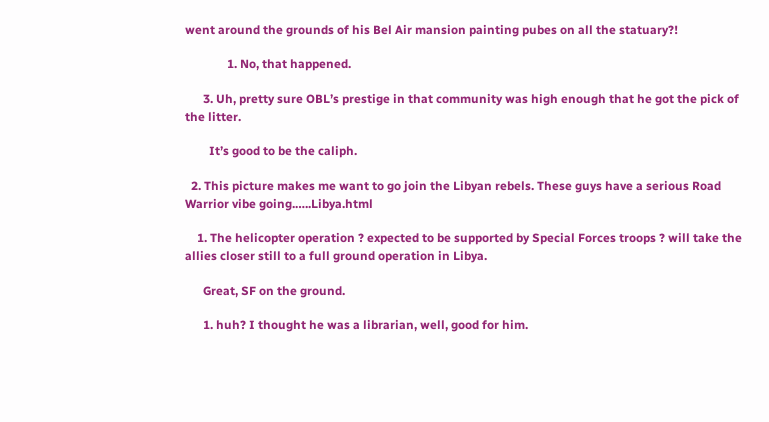went around the grounds of his Bel Air mansion painting pubes on all the statuary?!

              1. No, that happened.

      3. Uh, pretty sure OBL’s prestige in that community was high enough that he got the pick of the litter.

        It’s good to be the caliph.

  2. This picture makes me want to go join the Libyan rebels. These guys have a serious Road Warrior vibe going.…..Libya.html

    1. The helicopter operation ? expected to be supported by Special Forces troops ? will take the allies closer still to a full ground operation in Libya.

      Great, SF on the ground.

      1. huh? I thought he was a librarian, well, good for him.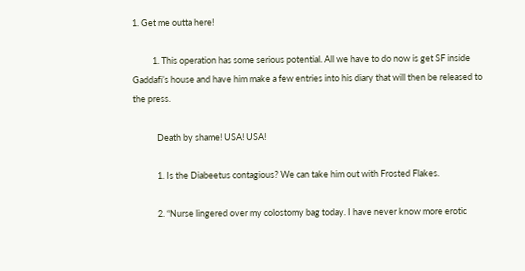1. Get me outta here!

          1. This operation has some serious potential. All we have to do now is get SF inside Gaddafi’s house and have him make a few entries into his diary that will then be released to the press.

            Death by shame! USA! USA!

            1. Is the Diabeetus contagious? We can take him out with Frosted Flakes.

            2. “Nurse lingered over my colostomy bag today. I have never know more erotic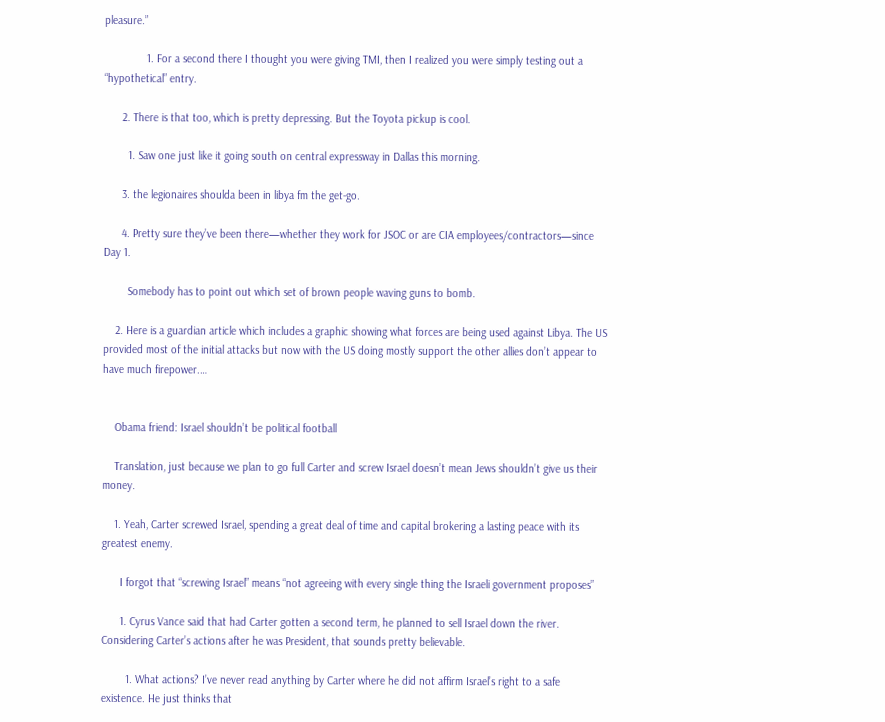pleasure.”

              1. For a second there I thought you were giving TMI, then I realized you were simply testing out a “hypothetical” entry.

      2. There is that too, which is pretty depressing. But the Toyota pickup is cool.

        1. Saw one just like it going south on central expressway in Dallas this morning.

      3. the legionaires shoulda been in libya fm the get-go.

      4. Pretty sure they’ve been there—whether they work for JSOC or are CIA employees/contractors—since Day 1.

        Somebody has to point out which set of brown people waving guns to bomb.

    2. Here is a guardian article which includes a graphic showing what forces are being used against Libya. The US provided most of the initial attacks but now with the US doing mostly support the other allies don’t appear to have much firepower.…


    Obama friend: Israel shouldn’t be political football

    Translation, just because we plan to go full Carter and screw Israel doesn’t mean Jews shouldn’t give us their money.

    1. Yeah, Carter screwed Israel, spending a great deal of time and capital brokering a lasting peace with its greatest enemy.

      I forgot that “screwing Israel” means “not agreeing with every single thing the Israeli government proposes”

      1. Cyrus Vance said that had Carter gotten a second term, he planned to sell Israel down the river. Considering Carter’s actions after he was President, that sounds pretty believable.

        1. What actions? I’ve never read anything by Carter where he did not affirm Israel’s right to a safe existence. He just thinks that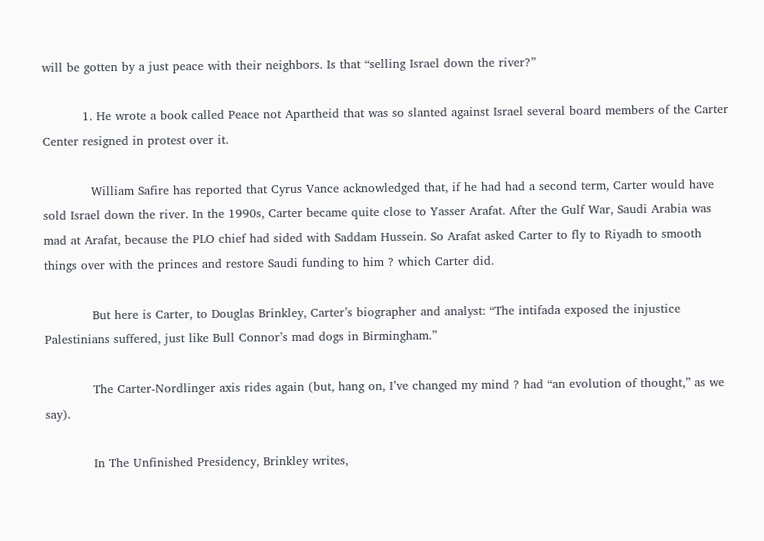will be gotten by a just peace with their neighbors. Is that “selling Israel down the river?”

          1. He wrote a book called Peace not Apartheid that was so slanted against Israel several board members of the Carter Center resigned in protest over it.

            William Safire has reported that Cyrus Vance acknowledged that, if he had had a second term, Carter would have sold Israel down the river. In the 1990s, Carter became quite close to Yasser Arafat. After the Gulf War, Saudi Arabia was mad at Arafat, because the PLO chief had sided with Saddam Hussein. So Arafat asked Carter to fly to Riyadh to smooth things over with the princes and restore Saudi funding to him ? which Carter did.

            But here is Carter, to Douglas Brinkley, Carter’s biographer and analyst: “The intifada exposed the injustice Palestinians suffered, just like Bull Connor’s mad dogs in Birmingham.”

            The Carter-Nordlinger axis rides again (but, hang on, I’ve changed my mind ? had “an evolution of thought,” as we say).

            In The Unfinished Presidency, Brinkley writes,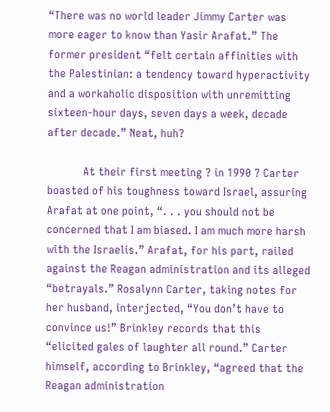“There was no world leader Jimmy Carter was more eager to know than Yasir Arafat.” The former president “felt certain affinities with the Palestinian: a tendency toward hyperactivity and a workaholic disposition with unremitting sixteen-hour days, seven days a week, decade after decade.” Neat, huh?

            At their first meeting ? in 1990 ? Carter boasted of his toughness toward Israel, assuring Arafat at one point, “. . . you should not be concerned that I am biased. I am much more harsh with the Israelis.” Arafat, for his part, railed against the Reagan administration and its alleged “betrayals.” Rosalynn Carter, taking notes for her husband, interjected, “You don’t have to convince us!” Brinkley records that this “elicited gales of laughter all round.” Carter himself, according to Brinkley, “agreed that the Reagan administration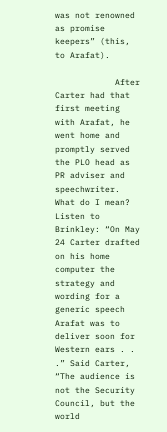was not renowned as promise keepers” (this, to Arafat).

            After Carter had that first meeting with Arafat, he went home and promptly served the PLO head as PR adviser and speechwriter. What do I mean? Listen to Brinkley: “On May 24 Carter drafted on his home computer the strategy and wording for a generic speech Arafat was to deliver soon for Western ears . . .” Said Carter, “The audience is not the Security Council, but the world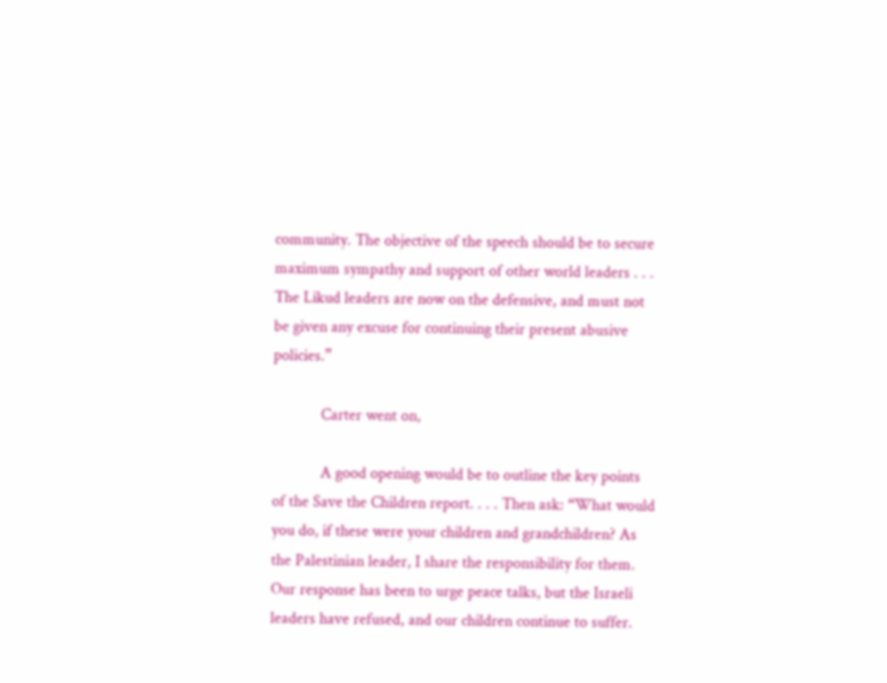community. The objective of the speech should be to secure maximum sympathy and support of other world leaders . . . The Likud leaders are now on the defensive, and must not be given any excuse for continuing their present abusive policies.”

            Carter went on,

            A good opening would be to outline the key points of the Save the Children report. . . . Then ask: “What would you do, if these were your children and grandchildren? As the Palestinian leader, I share the responsibility for them. Our response has been to urge peace talks, but the Israeli leaders have refused, and our children continue to suffer.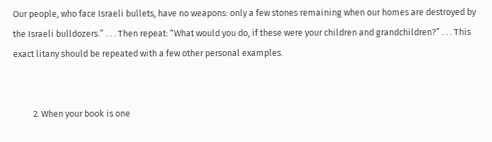Our people, who face Israeli bullets, have no weapons: only a few stones remaining when our homes are destroyed by the Israeli bulldozers.” . . . Then repeat: “What would you do, if these were your children and grandchildren?” . . . This exact litany should be repeated with a few other personal examples.


          2. When your book is one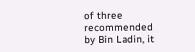of three recommended by Bin Ladin, it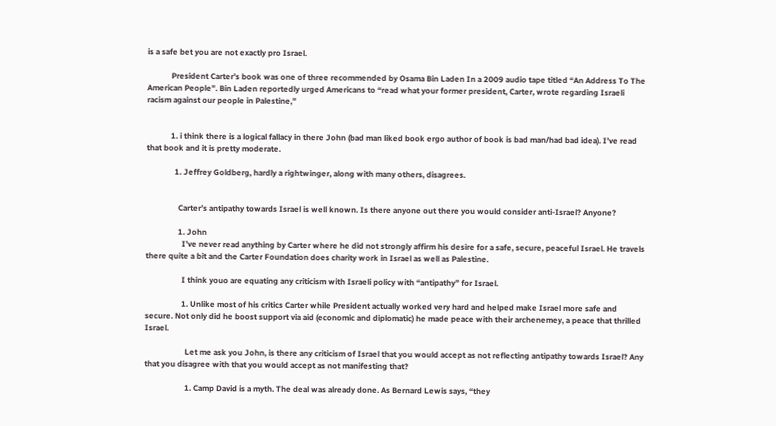is a safe bet you are not exactly pro Israel.

            President Carter’s book was one of three recommended by Osama Bin Laden In a 2009 audio tape titled “An Address To The American People”. Bin Laden reportedly urged Americans to “read what your former president, Carter, wrote regarding Israeli racism against our people in Palestine,”


            1. i think there is a logical fallacy in there John (bad man liked book ergo author of book is bad man/had bad idea). I’ve read that book and it is pretty moderate.

              1. Jeffrey Goldberg, hardly a rightwinger, along with many others, disagrees.


                Carter’s antipathy towards Israel is well known. Is there anyone out there you would consider anti-Israel? Anyone?

                1. John
                  I’ve never read anything by Carter where he did not strongly affirm his desire for a safe, secure, peaceful Israel. He travels there quite a bit and the Carter Foundation does charity work in Israel as well as Palestine.

                  I think youo are equating any criticism with Israeli policy with “antipathy” for Israel.

                  1. Unlike most of his critics Carter while President actually worked very hard and helped make Israel more safe and secure. Not only did he boost support via aid (economic and diplomatic) he made peace with their archenemey, a peace that thrilled Israel.

                    Let me ask you John, is there any criticism of Israel that you would accept as not reflecting antipathy towards Israel? Any that you disagree with that you would accept as not manifesting that?

                    1. Camp David is a myth. The deal was already done. As Bernard Lewis says, “they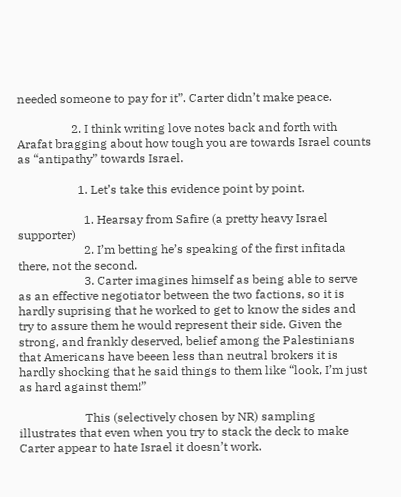needed someone to pay for it”. Carter didn’t make peace.

                  2. I think writing love notes back and forth with Arafat bragging about how tough you are towards Israel counts as “antipathy” towards Israel.

                    1. Let’s take this evidence point by point.

                      1. Hearsay from Safire (a pretty heavy Israel supporter)
                      2. I’m betting he’s speaking of the first infitada there, not the second.
                      3. Carter imagines himself as being able to serve as an effective negotiator between the two factions, so it is hardly suprising that he worked to get to know the sides and try to assure them he would represent their side. Given the strong, and frankly deserved, belief among the Palestinians that Americans have beeen less than neutral brokers it is hardly shocking that he said things to them like “look, I’m just as hard against them!”

                      This (selectively chosen by NR) sampling illustrates that even when you try to stack the deck to make Carter appear to hate Israel it doesn’t work.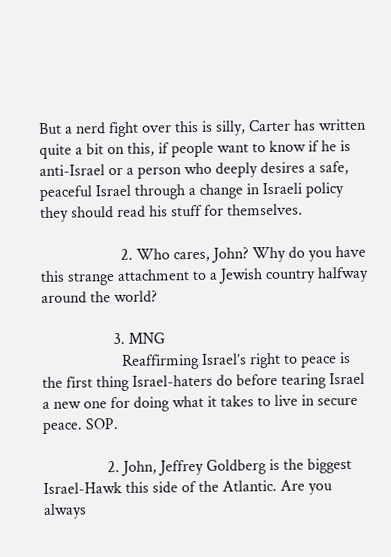But a nerd fight over this is silly, Carter has written quite a bit on this, if people want to know if he is anti-Israel or a person who deeply desires a safe, peaceful Israel through a change in Israeli policy they should read his stuff for themselves.

                    2. Who cares, John? Why do you have this strange attachment to a Jewish country halfway around the world?

                  3. MNG
                    Reaffirming Israel’s right to peace is the first thing Israel-haters do before tearing Israel a new one for doing what it takes to live in secure peace. SOP.

                2. John, Jeffrey Goldberg is the biggest Israel-Hawk this side of the Atlantic. Are you always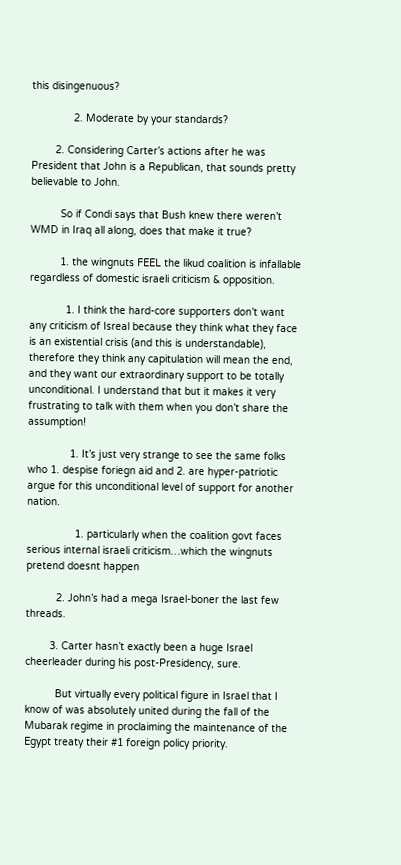this disingenuous?

              2. Moderate by your standards?

        2. Considering Carter’s actions after he was President that John is a Republican, that sounds pretty believable to John.

          So if Condi says that Bush knew there weren’t WMD in Iraq all along, does that make it true?

          1. the wingnuts FEEL the likud coalition is infallable regardless of domestic israeli criticism & opposition.

            1. I think the hard-core supporters don’t want any criticism of Isreal because they think what they face is an existential crisis (and this is understandable), therefore they think any capitulation will mean the end, and they want our extraordinary support to be totally unconditional. I understand that but it makes it very frustrating to talk with them when you don’t share the assumption!

              1. It’s just very strange to see the same folks who 1. despise foriegn aid and 2. are hyper-patriotic argue for this unconditional level of support for another nation.

                1. particularly when the coalition govt faces serious internal israeli criticism…which the wingnuts pretend doesnt happen

          2. John’s had a mega Israel-boner the last few threads.

        3. Carter hasn’t exactly been a huge Israel cheerleader during his post-Presidency, sure.

          But virtually every political figure in Israel that I know of was absolutely united during the fall of the Mubarak regime in proclaiming the maintenance of the Egypt treaty their #1 foreign policy priority.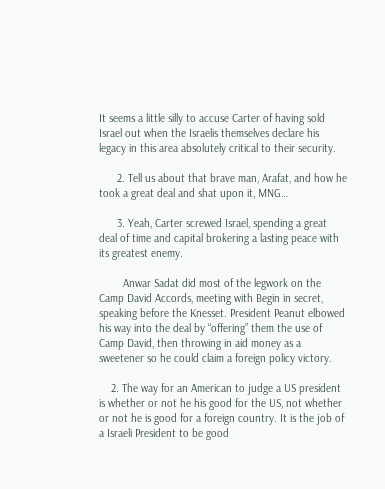It seems a little silly to accuse Carter of having sold Israel out when the Israelis themselves declare his legacy in this area absolutely critical to their security.

      2. Tell us about that brave man, Arafat, and how he took a great deal and shat upon it, MNG…

      3. Yeah, Carter screwed Israel, spending a great deal of time and capital brokering a lasting peace with its greatest enemy.

        Anwar Sadat did most of the legwork on the Camp David Accords, meeting with Begin in secret, speaking before the Knesset. President Peanut elbowed his way into the deal by “offering” them the use of Camp David, then throwing in aid money as a sweetener so he could claim a foreign policy victory.

    2. The way for an American to judge a US president is whether or not he his good for the US, not whether or not he is good for a foreign country. It is the job of a Israeli President to be good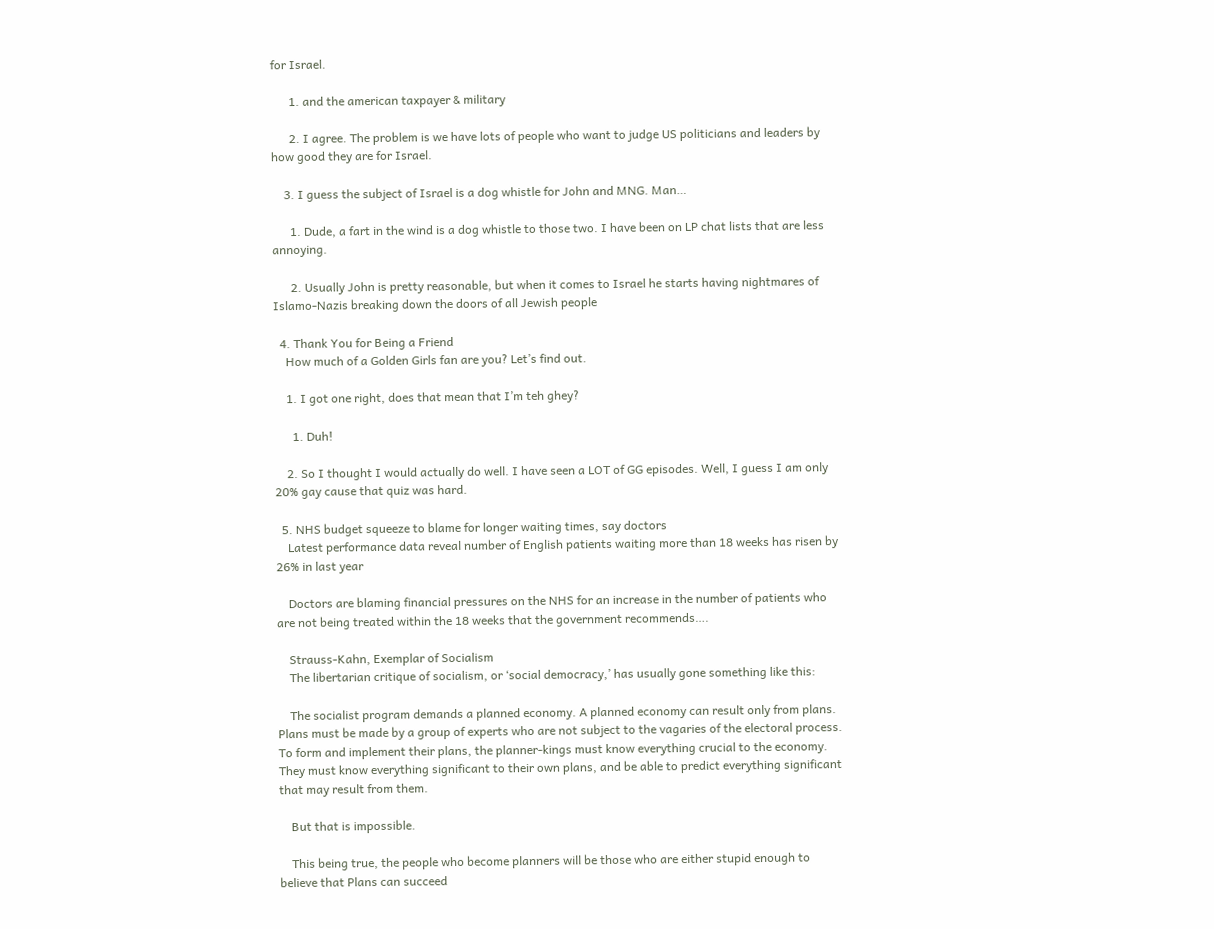for Israel.

      1. and the american taxpayer & military

      2. I agree. The problem is we have lots of people who want to judge US politicians and leaders by how good they are for Israel.

    3. I guess the subject of Israel is a dog whistle for John and MNG. Man…

      1. Dude, a fart in the wind is a dog whistle to those two. I have been on LP chat lists that are less annoying.

      2. Usually John is pretty reasonable, but when it comes to Israel he starts having nightmares of Islamo-Nazis breaking down the doors of all Jewish people

  4. Thank You for Being a Friend
    How much of a Golden Girls fan are you? Let’s find out.

    1. I got one right, does that mean that I’m teh ghey?

      1. Duh!

    2. So I thought I would actually do well. I have seen a LOT of GG episodes. Well, I guess I am only 20% gay cause that quiz was hard.

  5. NHS budget squeeze to blame for longer waiting times, say doctors
    Latest performance data reveal number of English patients waiting more than 18 weeks has risen by 26% in last year

    Doctors are blaming financial pressures on the NHS for an increase in the number of patients who are not being treated within the 18 weeks that the government recommends….

    Strauss-Kahn, Exemplar of Socialism
    The libertarian critique of socialism, or ‘social democracy,’ has usually gone something like this:

    The socialist program demands a planned economy. A planned economy can result only from plans. Plans must be made by a group of experts who are not subject to the vagaries of the electoral process. To form and implement their plans, the planner-kings must know everything crucial to the economy. They must know everything significant to their own plans, and be able to predict everything significant that may result from them.

    But that is impossible.

    This being true, the people who become planners will be those who are either stupid enough to believe that Plans can succeed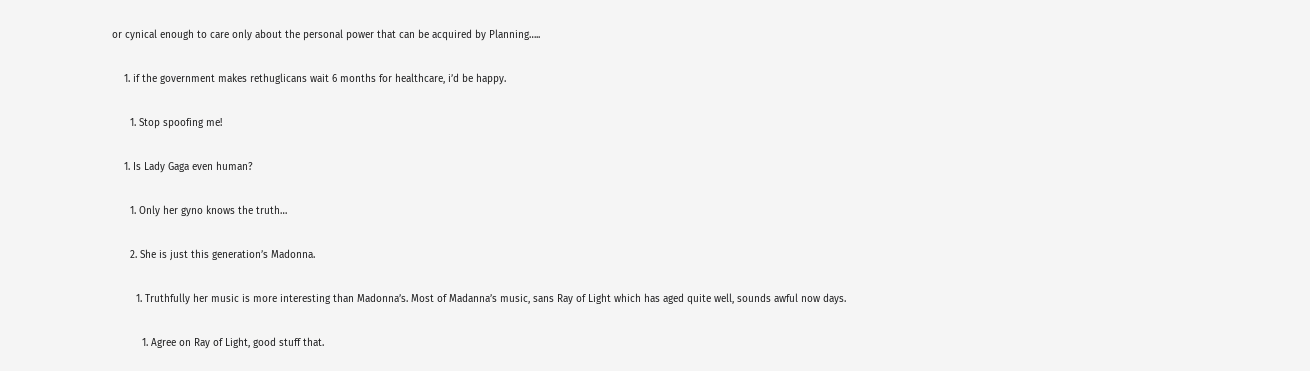or cynical enough to care only about the personal power that can be acquired by Planning…..

    1. if the government makes rethuglicans wait 6 months for healthcare, i’d be happy.

      1. Stop spoofing me!

    1. Is Lady Gaga even human?

      1. Only her gyno knows the truth…

      2. She is just this generation’s Madonna.

        1. Truthfully her music is more interesting than Madonna’s. Most of Madanna’s music, sans Ray of Light which has aged quite well, sounds awful now days.

          1. Agree on Ray of Light, good stuff that.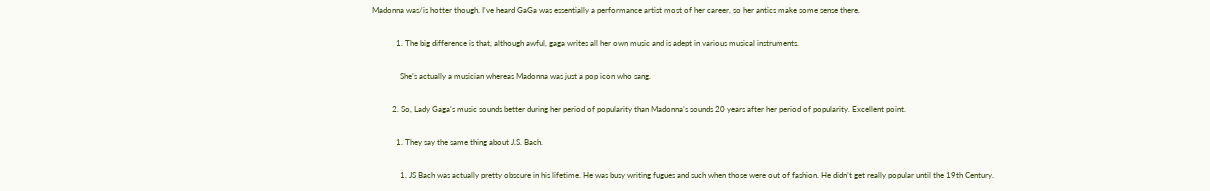Madonna was/is hotter though. I’ve heard GaGa was essentially a performance artist most of her career, so her antics make some sense there.

            1. The big difference is that, although awful, gaga writes all her own music and is adept in various musical instruments.

              She’s actually a musician whereas Madonna was just a pop icon who sang.

          2. So, Lady Gaga’s music sounds better during her period of popularity than Madonna’s sounds 20 years after her period of popularity. Excellent point.

            1. They say the same thing about J.S. Bach.

              1. JS Bach was actually pretty obscure in his lifetime. He was busy writing fugues and such when those were out of fashion. He didn’t get really popular until the 19th Century.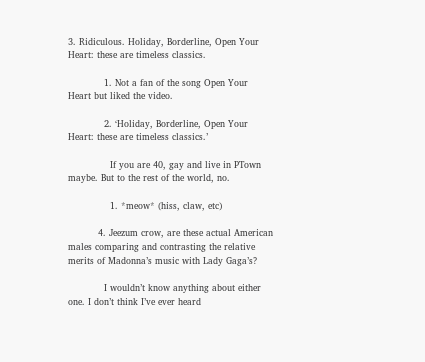3. Ridiculous. Holiday, Borderline, Open Your Heart: these are timeless classics.

            1. Not a fan of the song Open Your Heart but liked the video.

            2. ‘Holiday, Borderline, Open Your Heart: these are timeless classics.’

              If you are 40, gay and live in PTown maybe. But to the rest of the world, no.

              1. *meow* (hiss, claw, etc)

          4. Jeezum crow, are these actual American males comparing and contrasting the relative merits of Madonna’s music with Lady Gaga’s?

            I wouldn’t know anything about either one. I don’t think I’ve ever heard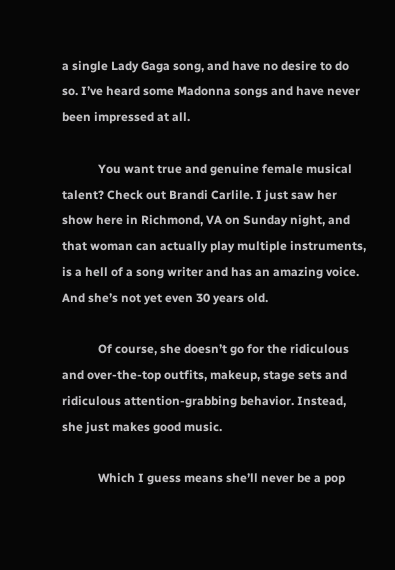a single Lady Gaga song, and have no desire to do so. I’ve heard some Madonna songs and have never been impressed at all.

            You want true and genuine female musical talent? Check out Brandi Carlile. I just saw her show here in Richmond, VA on Sunday night, and that woman can actually play multiple instruments, is a hell of a song writer and has an amazing voice. And she’s not yet even 30 years old.

            Of course, she doesn’t go for the ridiculous and over-the-top outfits, makeup, stage sets and ridiculous attention-grabbing behavior. Instead, she just makes good music.

            Which I guess means she’ll never be a pop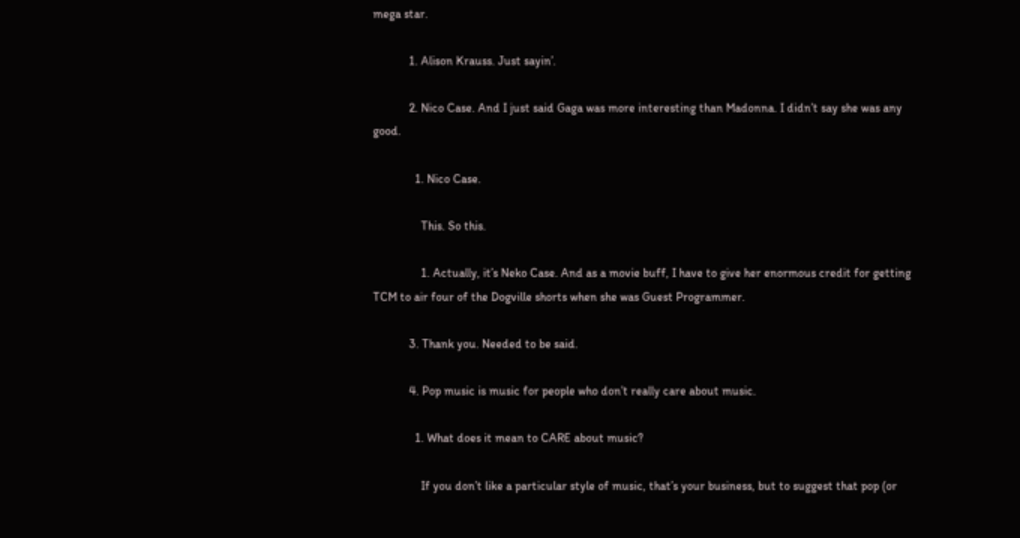mega star.

            1. Alison Krauss. Just sayin’.

            2. Nico Case. And I just said Gaga was more interesting than Madonna. I didn’t say she was any good.

              1. Nico Case.

                This. So this.

                1. Actually, it’s Neko Case. And as a movie buff, I have to give her enormous credit for getting TCM to air four of the Dogville shorts when she was Guest Programmer.

            3. Thank you. Needed to be said.

            4. Pop music is music for people who don’t really care about music.

              1. What does it mean to CARE about music?

                If you don’t like a particular style of music, that’s your business, but to suggest that pop (or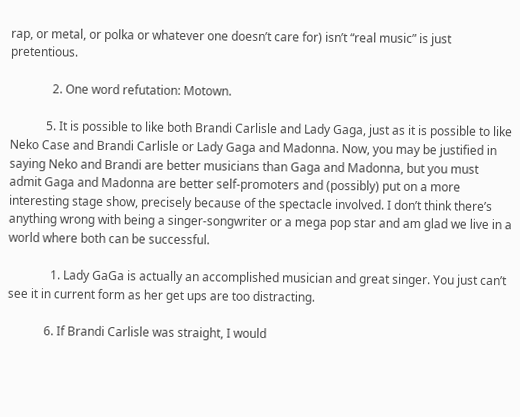rap, or metal, or polka or whatever one doesn’t care for) isn’t “real music” is just pretentious.

              2. One word refutation: Motown.

            5. It is possible to like both Brandi Carlisle and Lady Gaga, just as it is possible to like Neko Case and Brandi Carlisle or Lady Gaga and Madonna. Now, you may be justified in saying Neko and Brandi are better musicians than Gaga and Madonna, but you must admit Gaga and Madonna are better self-promoters and (possibly) put on a more interesting stage show, precisely because of the spectacle involved. I don’t think there’s anything wrong with being a singer-songwriter or a mega pop star and am glad we live in a world where both can be successful.

              1. Lady GaGa is actually an accomplished musician and great singer. You just can’t see it in current form as her get ups are too distracting.

            6. If Brandi Carlisle was straight, I would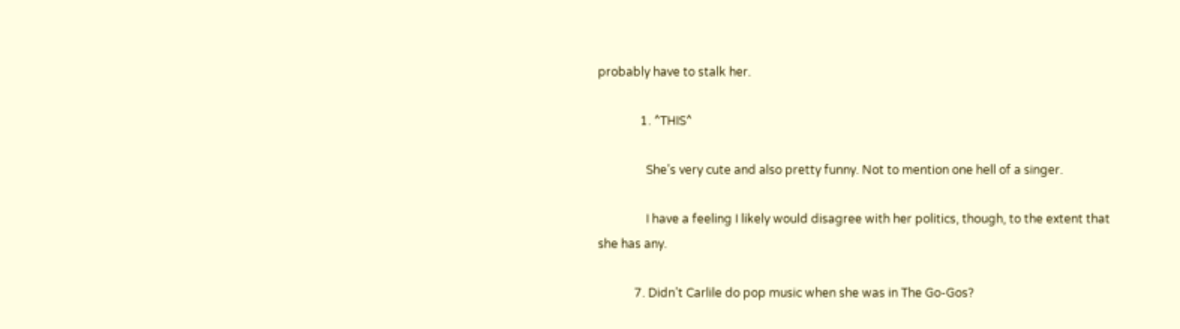probably have to stalk her.

              1. ^THIS^

                She’s very cute and also pretty funny. Not to mention one hell of a singer.

                I have a feeling I likely would disagree with her politics, though, to the extent that she has any.

            7. Didn’t Carlile do pop music when she was in The Go-Gos?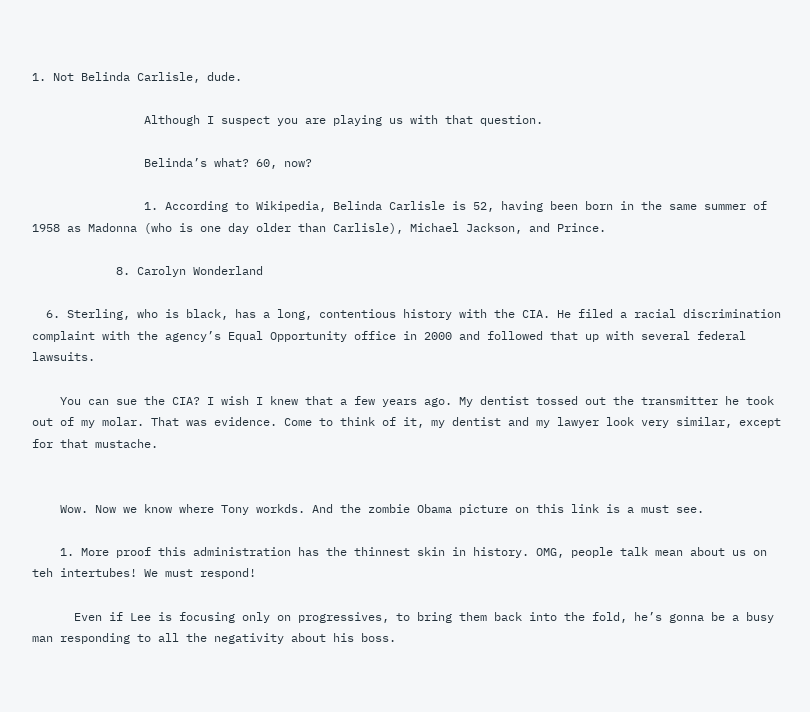1. Not Belinda Carlisle, dude.

                Although I suspect you are playing us with that question.

                Belinda’s what? 60, now?

                1. According to Wikipedia, Belinda Carlisle is 52, having been born in the same summer of 1958 as Madonna (who is one day older than Carlisle), Michael Jackson, and Prince.

            8. Carolyn Wonderland

  6. Sterling, who is black, has a long, contentious history with the CIA. He filed a racial discrimination complaint with the agency’s Equal Opportunity office in 2000 and followed that up with several federal lawsuits.

    You can sue the CIA? I wish I knew that a few years ago. My dentist tossed out the transmitter he took out of my molar. That was evidence. Come to think of it, my dentist and my lawyer look very similar, except for that mustache.


    Wow. Now we know where Tony workds. And the zombie Obama picture on this link is a must see.

    1. More proof this administration has the thinnest skin in history. OMG, people talk mean about us on teh intertubes! We must respond!

      Even if Lee is focusing only on progressives, to bring them back into the fold, he’s gonna be a busy man responding to all the negativity about his boss.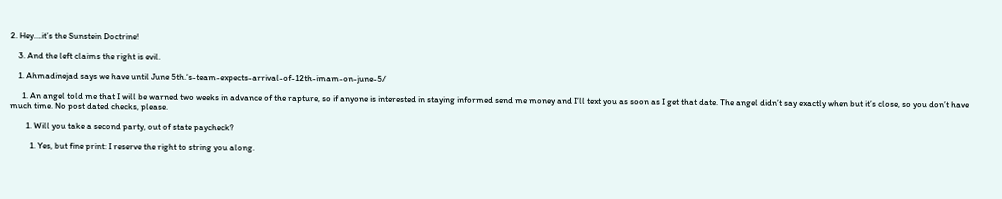2. Hey….it’s the Sunstein Doctrine!

    3. And the left claims the right is evil.

    1. Ahmadinejad says we have until June 5th.‘s-team-expects-arrival-of-12th-imam-on-june-5/

      1. An angel told me that I will be warned two weeks in advance of the rapture, so if anyone is interested in staying informed send me money and I’ll text you as soon as I get that date. The angel didn’t say exactly when but it’s close, so you don’t have much time. No post dated checks, please.

        1. Will you take a second party, out of state paycheck?

          1. Yes, but fine print: I reserve the right to string you along.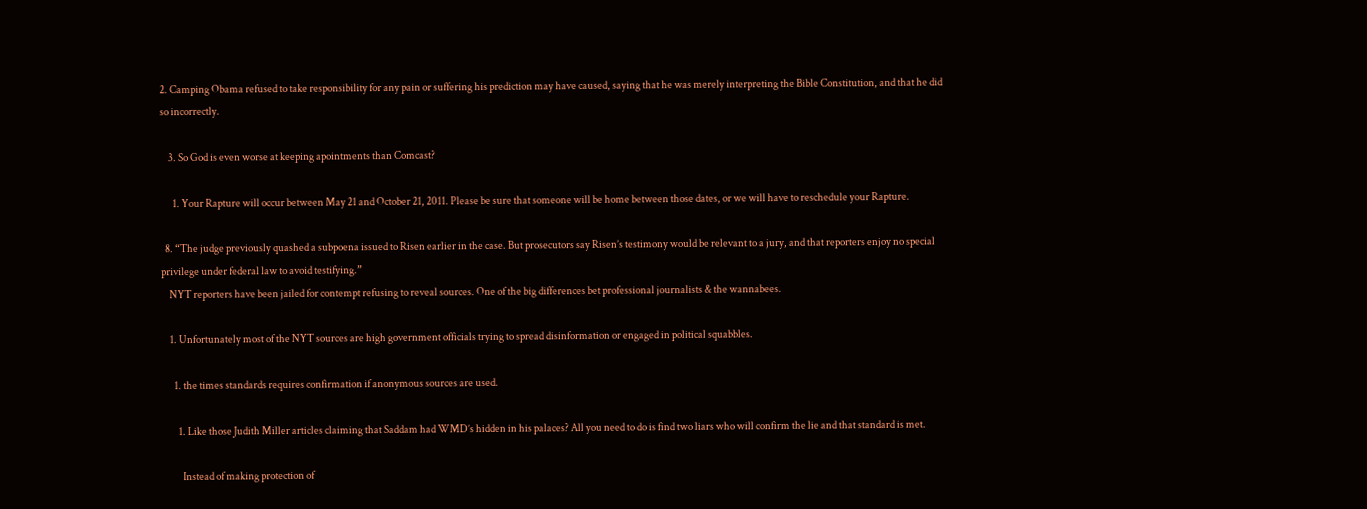2. Camping Obama refused to take responsibility for any pain or suffering his prediction may have caused, saying that he was merely interpreting the Bible Constitution, and that he did so incorrectly.

    3. So God is even worse at keeping apointments than Comcast?

      1. Your Rapture will occur between May 21 and October 21, 2011. Please be sure that someone will be home between those dates, or we will have to reschedule your Rapture.

  8. “The judge previously quashed a subpoena issued to Risen earlier in the case. But prosecutors say Risen’s testimony would be relevant to a jury, and that reporters enjoy no special privilege under federal law to avoid testifying.”
    NYT reporters have been jailed for contempt refusing to reveal sources. One of the big differences bet professional journalists & the wannabees.

    1. Unfortunately most of the NYT sources are high government officials trying to spread disinformation or engaged in political squabbles.

      1. the times standards requires confirmation if anonymous sources are used.

        1. Like those Judith Miller articles claiming that Saddam had WMD’s hidden in his palaces? All you need to do is find two liars who will confirm the lie and that standard is met.

          Instead of making protection of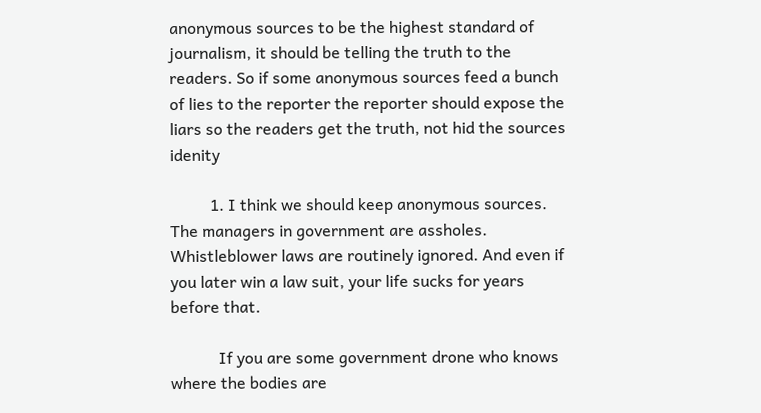anonymous sources to be the highest standard of journalism, it should be telling the truth to the readers. So if some anonymous sources feed a bunch of lies to the reporter the reporter should expose the liars so the readers get the truth, not hid the sources idenity

          1. I think we should keep anonymous sources. The managers in government are assholes. Whistleblower laws are routinely ignored. And even if you later win a law suit, your life sucks for years before that.

            If you are some government drone who knows where the bodies are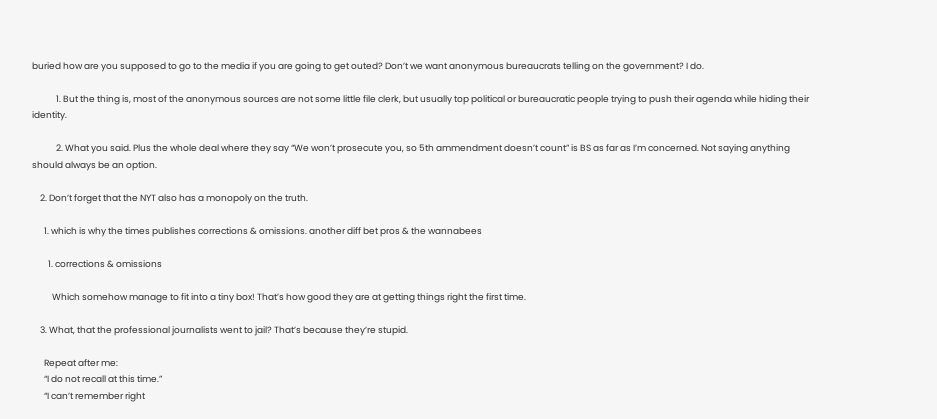buried how are you supposed to go to the media if you are going to get outed? Don’t we want anonymous bureaucrats telling on the government? I do.

            1. But the thing is, most of the anonymous sources are not some little file clerk, but usually top political or bureaucratic people trying to push their agenda while hiding their identity.

            2. What you said. Plus the whole deal where they say “We won’t prosecute you, so 5th ammendment doesn’t count” is BS as far as I’m concerned. Not saying anything should always be an option.

    2. Don’t forget that the NYT also has a monopoly on the truth.

      1. which is why the times publishes corrections & omissions. another diff bet pros & the wannabees

        1. corrections & omissions

          Which somehow manage to fit into a tiny box! That’s how good they are at getting things right the first time.

    3. What, that the professional journalists went to jail? That’s because they’re stupid.

      Repeat after me:
      “I do not recall at this time.”
      “I can’t remember right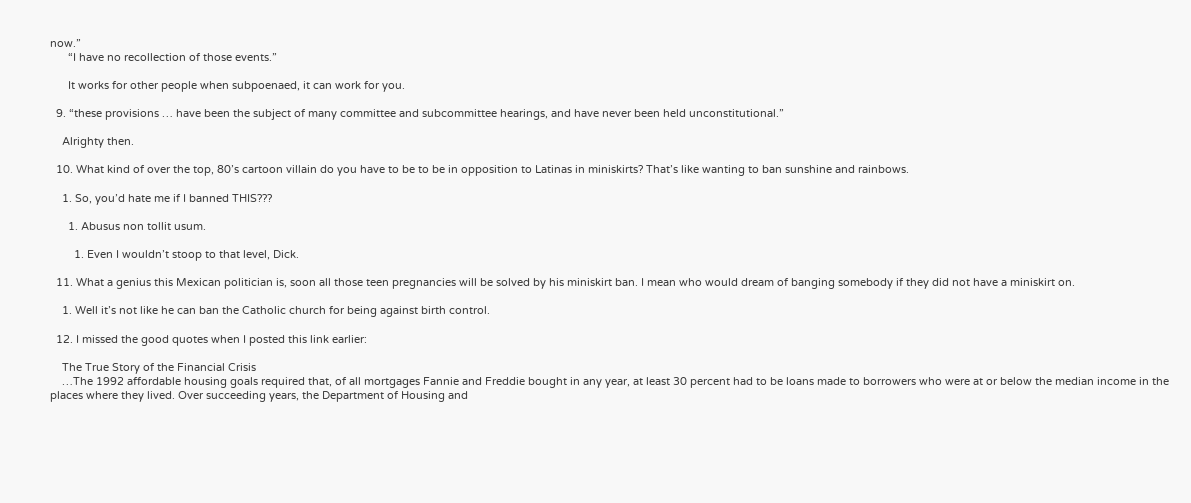now.”
      “I have no recollection of those events.”

      It works for other people when subpoenaed, it can work for you.

  9. “these provisions … have been the subject of many committee and subcommittee hearings, and have never been held unconstitutional.”

    Alrighty then.

  10. What kind of over the top, 80’s cartoon villain do you have to be to be in opposition to Latinas in miniskirts? That’s like wanting to ban sunshine and rainbows.

    1. So, you’d hate me if I banned THIS???

      1. Abusus non tollit usum.

        1. Even I wouldn’t stoop to that level, Dick.

  11. What a genius this Mexican politician is, soon all those teen pregnancies will be solved by his miniskirt ban. I mean who would dream of banging somebody if they did not have a miniskirt on.

    1. Well it’s not like he can ban the Catholic church for being against birth control.

  12. I missed the good quotes when I posted this link earlier:

    The True Story of the Financial Crisis
    …The 1992 affordable housing goals required that, of all mortgages Fannie and Freddie bought in any year, at least 30 percent had to be loans made to borrowers who were at or below the median income in the places where they lived. Over succeeding years, the Department of Housing and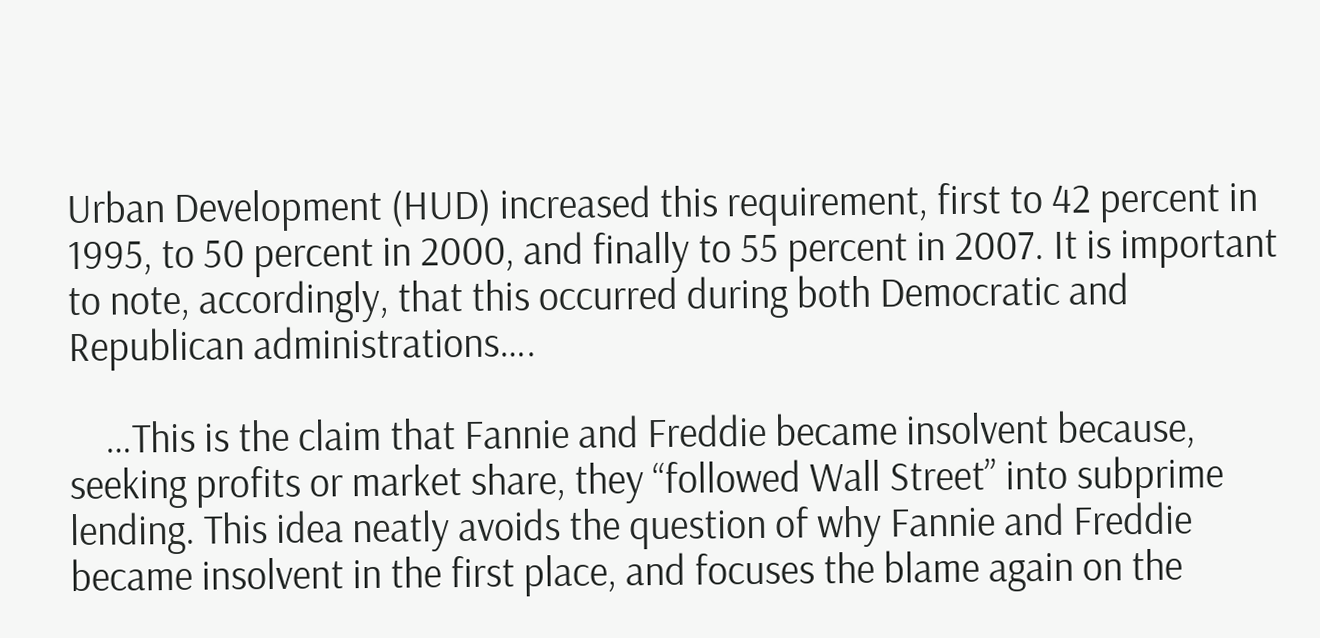Urban Development (HUD) increased this requirement, first to 42 percent in 1995, to 50 percent in 2000, and finally to 55 percent in 2007. It is important to note, accordingly, that this occurred during both Democratic and Republican administrations….

    …This is the claim that Fannie and Freddie became insolvent because, seeking profits or market share, they “followed Wall Street” into subprime lending. This idea neatly avoids the question of why Fannie and Freddie became insolvent in the first place, and focuses the blame again on the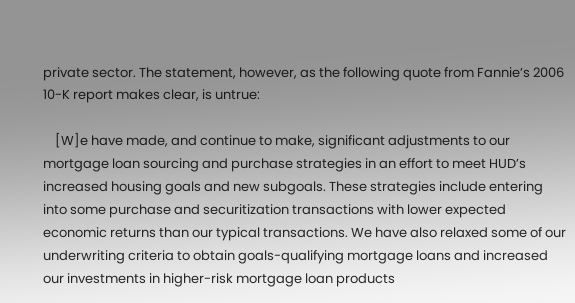private sector. The statement, however, as the following quote from Fannie’s 2006 10-K report makes clear, is untrue:

    [W]e have made, and continue to make, significant adjustments to our mortgage loan sourcing and purchase strategies in an effort to meet HUD’s increased housing goals and new subgoals. These strategies include entering into some purchase and securitization transactions with lower expected economic returns than our typical transactions. We have also relaxed some of our underwriting criteria to obtain goals-qualifying mortgage loans and increased our investments in higher-risk mortgage loan products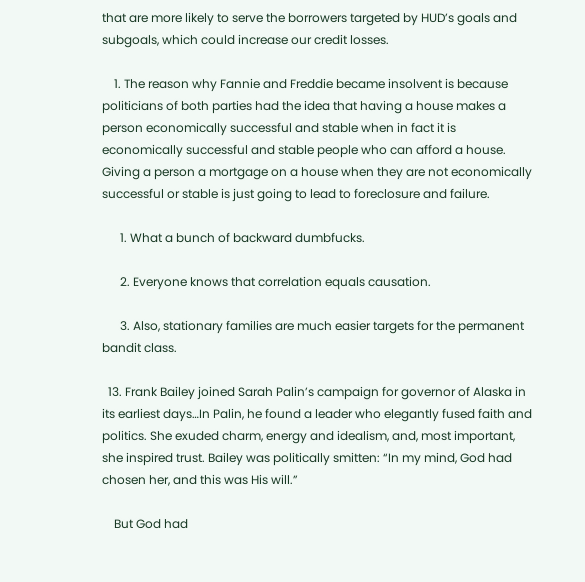that are more likely to serve the borrowers targeted by HUD’s goals and subgoals, which could increase our credit losses.

    1. The reason why Fannie and Freddie became insolvent is because politicians of both parties had the idea that having a house makes a person economically successful and stable when in fact it is economically successful and stable people who can afford a house. Giving a person a mortgage on a house when they are not economically successful or stable is just going to lead to foreclosure and failure.

      1. What a bunch of backward dumbfucks.

      2. Everyone knows that correlation equals causation.

      3. Also, stationary families are much easier targets for the permanent bandit class.

  13. Frank Bailey joined Sarah Palin’s campaign for governor of Alaska in its earliest days…In Palin, he found a leader who elegantly fused faith and politics. She exuded charm, energy and idealism, and, most important, she inspired trust. Bailey was politically smitten: “In my mind, God had chosen her, and this was His will.”

    But God had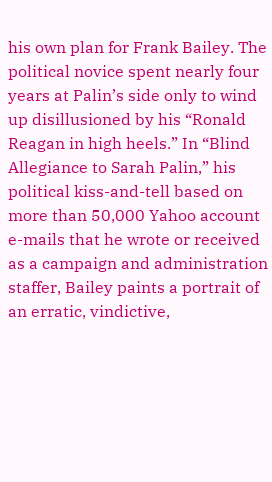his own plan for Frank Bailey. The political novice spent nearly four years at Palin’s side only to wind up disillusioned by his “Ronald Reagan in high heels.” In “Blind Allegiance to Sarah Palin,” his political kiss-and-tell based on more than 50,000 Yahoo account e-mails that he wrote or received as a campaign and administration staffer, Bailey paints a portrait of an erratic, vindictive,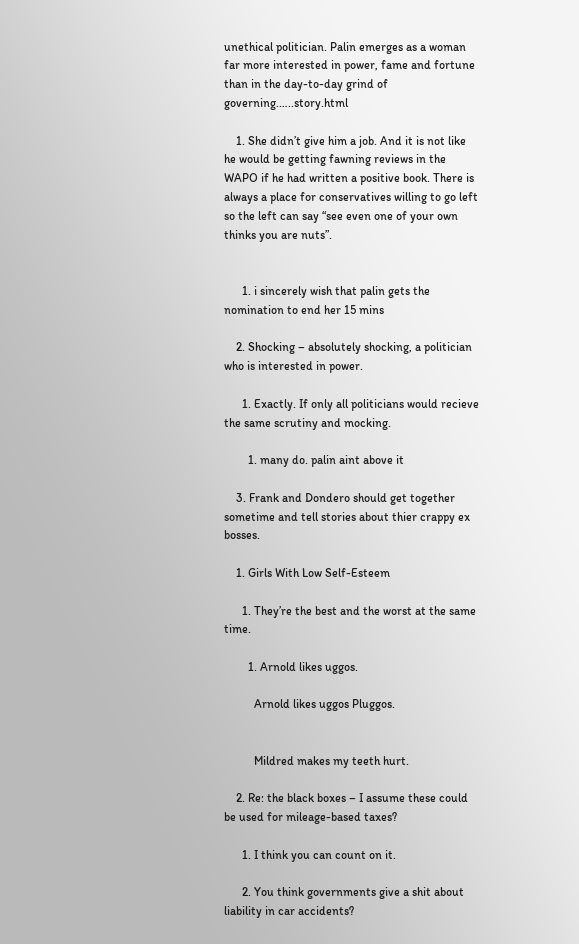unethical politician. Palin emerges as a woman far more interested in power, fame and fortune than in the day-to-day grind of governing.…..story.html

    1. She didn’t give him a job. And it is not like he would be getting fawning reviews in the WAPO if he had written a positive book. There is always a place for conservatives willing to go left so the left can say “see even one of your own thinks you are nuts”.


      1. i sincerely wish that palin gets the nomination to end her 15 mins

    2. Shocking – absolutely shocking, a politician who is interested in power.

      1. Exactly. If only all politicians would recieve the same scrutiny and mocking.

        1. many do. palin aint above it

    3. Frank and Dondero should get together sometime and tell stories about thier crappy ex bosses.

    1. Girls With Low Self-Esteem

      1. They’re the best and the worst at the same time.

        1. Arnold likes uggos.

          Arnold likes uggos Pluggos.


          Mildred makes my teeth hurt.

    2. Re: the black boxes – I assume these could be used for mileage-based taxes?

      1. I think you can count on it.

      2. You think governments give a shit about liability in car accidents?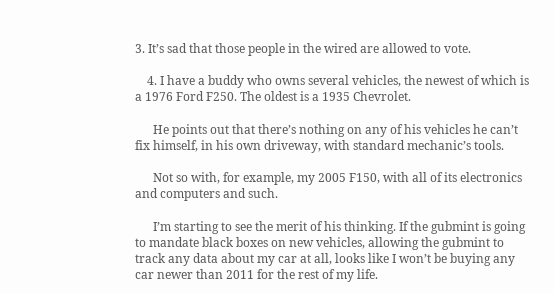3. It’s sad that those people in the wired are allowed to vote.

    4. I have a buddy who owns several vehicles, the newest of which is a 1976 Ford F250. The oldest is a 1935 Chevrolet.

      He points out that there’s nothing on any of his vehicles he can’t fix himself, in his own driveway, with standard mechanic’s tools.

      Not so with, for example, my 2005 F150, with all of its electronics and computers and such.

      I’m starting to see the merit of his thinking. If the gubmint is going to mandate black boxes on new vehicles, allowing the gubmint to track any data about my car at all, looks like I won’t be buying any car newer than 2011 for the rest of my life.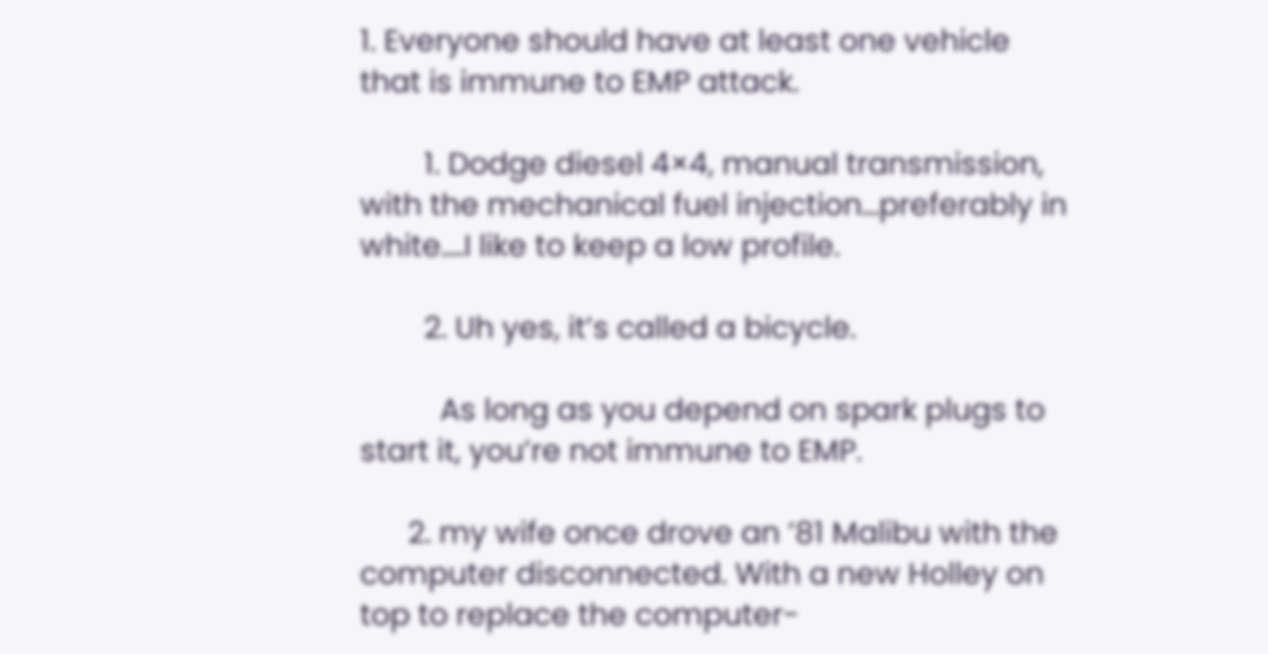1. Everyone should have at least one vehicle that is immune to EMP attack.

        1. Dodge diesel 4×4, manual transmission, with the mechanical fuel injection…preferably in white….I like to keep a low profile.

        2. Uh yes, it’s called a bicycle.

          As long as you depend on spark plugs to start it, you’re not immune to EMP.

      2. my wife once drove an ’81 Malibu with the computer disconnected. With a new Holley on top to replace the computer-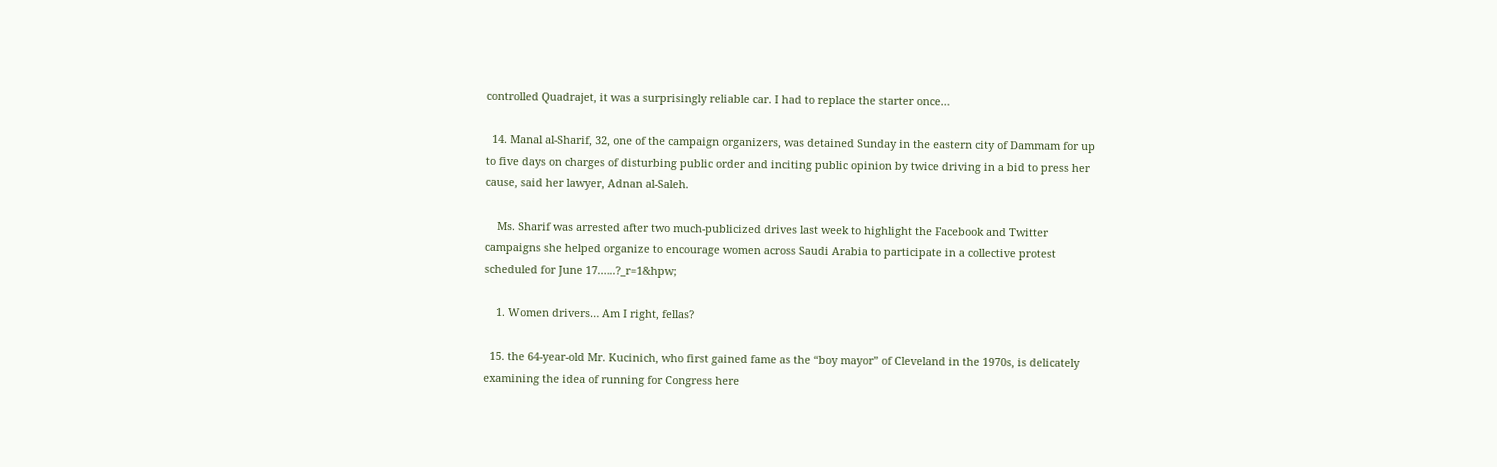controlled Quadrajet, it was a surprisingly reliable car. I had to replace the starter once…

  14. Manal al-Sharif, 32, one of the campaign organizers, was detained Sunday in the eastern city of Dammam for up to five days on charges of disturbing public order and inciting public opinion by twice driving in a bid to press her cause, said her lawyer, Adnan al-Saleh.

    Ms. Sharif was arrested after two much-publicized drives last week to highlight the Facebook and Twitter campaigns she helped organize to encourage women across Saudi Arabia to participate in a collective protest scheduled for June 17.…..?_r=1&hpw;

    1. Women drivers… Am I right, fellas?

  15. the 64-year-old Mr. Kucinich, who first gained fame as the “boy mayor” of Cleveland in the 1970s, is delicately examining the idea of running for Congress here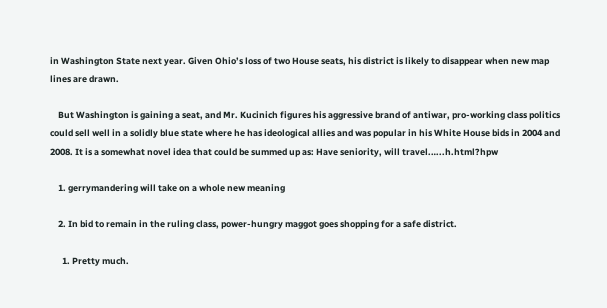in Washington State next year. Given Ohio’s loss of two House seats, his district is likely to disappear when new map lines are drawn.

    But Washington is gaining a seat, and Mr. Kucinich figures his aggressive brand of antiwar, pro-working class politics could sell well in a solidly blue state where he has ideological allies and was popular in his White House bids in 2004 and 2008. It is a somewhat novel idea that could be summed up as: Have seniority, will travel.…..h.html?hpw

    1. gerrymandering will take on a whole new meaning

    2. In bid to remain in the ruling class, power-hungry maggot goes shopping for a safe district.

      1. Pretty much.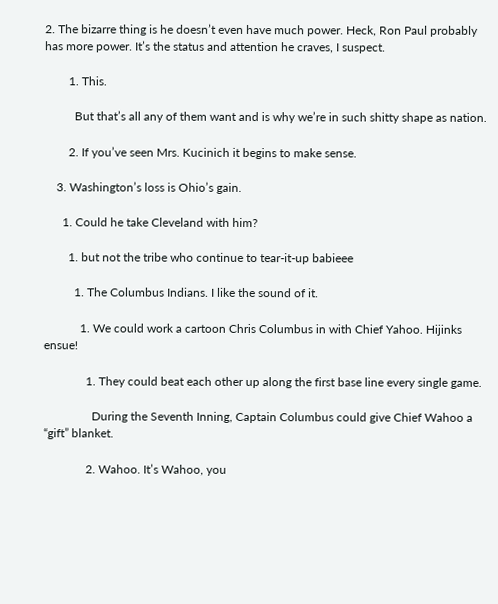2. The bizarre thing is he doesn’t even have much power. Heck, Ron Paul probably has more power. It’s the status and attention he craves, I suspect.

        1. This.

          But that’s all any of them want and is why we’re in such shitty shape as nation.

        2. If you’ve seen Mrs. Kucinich it begins to make sense.

    3. Washington’s loss is Ohio’s gain.

      1. Could he take Cleveland with him?

        1. but not the tribe who continue to tear-it-up babieee

          1. The Columbus Indians. I like the sound of it.

            1. We could work a cartoon Chris Columbus in with Chief Yahoo. Hijinks ensue!

              1. They could beat each other up along the first base line every single game.

                During the Seventh Inning, Captain Columbus could give Chief Wahoo a “gift” blanket.

              2. Wahoo. It’s Wahoo, you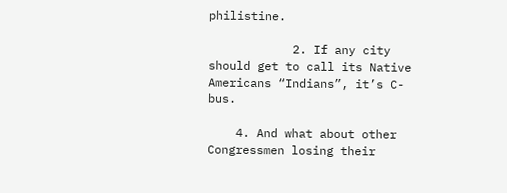philistine.

            2. If any city should get to call its Native Americans “Indians”, it’s C-bus.

    4. And what about other Congressmen losing their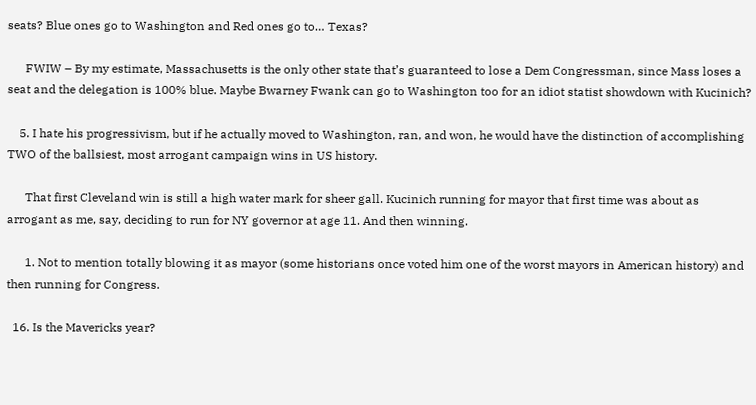seats? Blue ones go to Washington and Red ones go to… Texas?

      FWIW – By my estimate, Massachusetts is the only other state that’s guaranteed to lose a Dem Congressman, since Mass loses a seat and the delegation is 100% blue. Maybe Bwarney Fwank can go to Washington too for an idiot statist showdown with Kucinich?

    5. I hate his progressivism, but if he actually moved to Washington, ran, and won, he would have the distinction of accomplishing TWO of the ballsiest, most arrogant campaign wins in US history.

      That first Cleveland win is still a high water mark for sheer gall. Kucinich running for mayor that first time was about as arrogant as me, say, deciding to run for NY governor at age 11. And then winning.

      1. Not to mention totally blowing it as mayor (some historians once voted him one of the worst mayors in American history) and then running for Congress.

  16. Is the Mavericks year?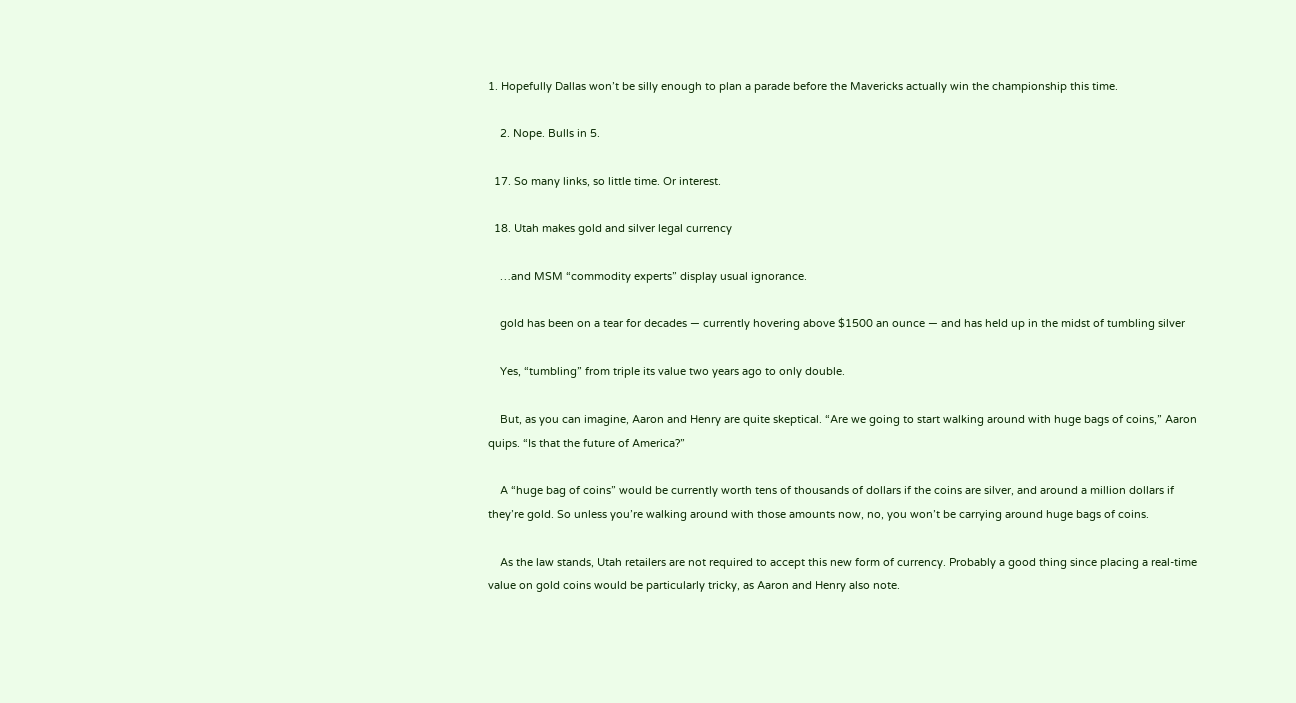1. Hopefully Dallas won’t be silly enough to plan a parade before the Mavericks actually win the championship this time.

    2. Nope. Bulls in 5.

  17. So many links, so little time. Or interest.

  18. Utah makes gold and silver legal currency

    …and MSM “commodity experts” display usual ignorance.

    gold has been on a tear for decades — currently hovering above $1500 an ounce — and has held up in the midst of tumbling silver

    Yes, “tumbling” from triple its value two years ago to only double.

    But, as you can imagine, Aaron and Henry are quite skeptical. “Are we going to start walking around with huge bags of coins,” Aaron quips. “Is that the future of America?”

    A “huge bag of coins” would be currently worth tens of thousands of dollars if the coins are silver, and around a million dollars if they’re gold. So unless you’re walking around with those amounts now, no, you won’t be carrying around huge bags of coins.

    As the law stands, Utah retailers are not required to accept this new form of currency. Probably a good thing since placing a real-time value on gold coins would be particularly tricky, as Aaron and Henry also note.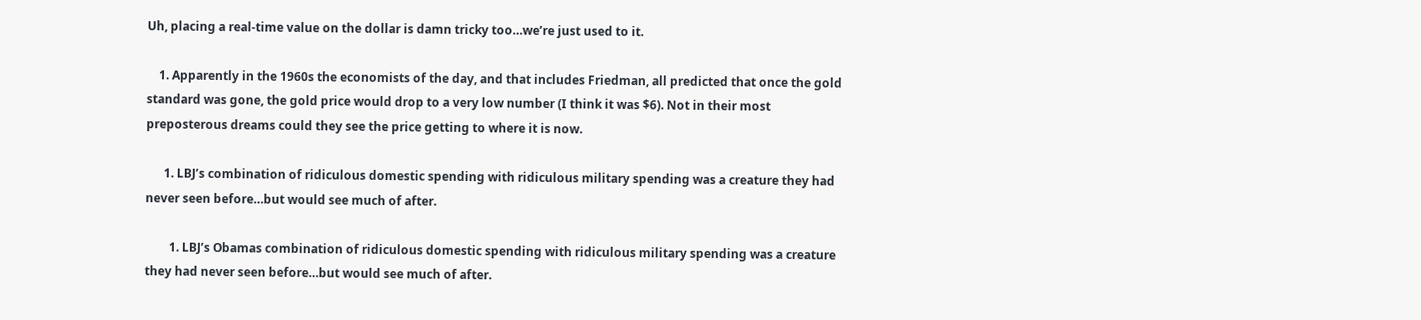Uh, placing a real-time value on the dollar is damn tricky too…we’re just used to it.

    1. Apparently in the 1960s the economists of the day, and that includes Friedman, all predicted that once the gold standard was gone, the gold price would drop to a very low number (I think it was $6). Not in their most preposterous dreams could they see the price getting to where it is now.

      1. LBJ’s combination of ridiculous domestic spending with ridiculous military spending was a creature they had never seen before…but would see much of after.

        1. LBJ’s Obamas combination of ridiculous domestic spending with ridiculous military spending was a creature they had never seen before…but would see much of after.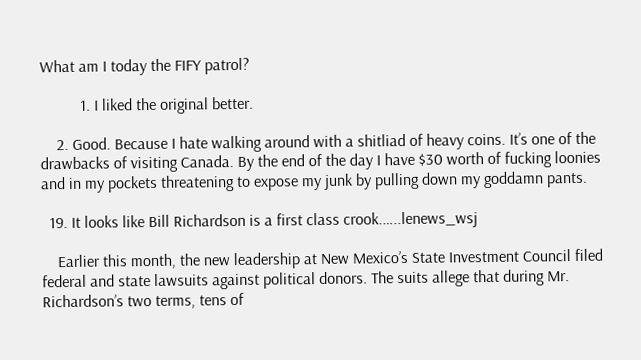What am I today the FIFY patrol?

          1. I liked the original better.

    2. Good. Because I hate walking around with a shitliad of heavy coins. It’s one of the drawbacks of visiting Canada. By the end of the day I have $30 worth of fucking loonies and in my pockets threatening to expose my junk by pulling down my goddamn pants.

  19. It looks like Bill Richardson is a first class crook.…..lenews_wsj

    Earlier this month, the new leadership at New Mexico’s State Investment Council filed federal and state lawsuits against political donors. The suits allege that during Mr. Richardson’s two terms, tens of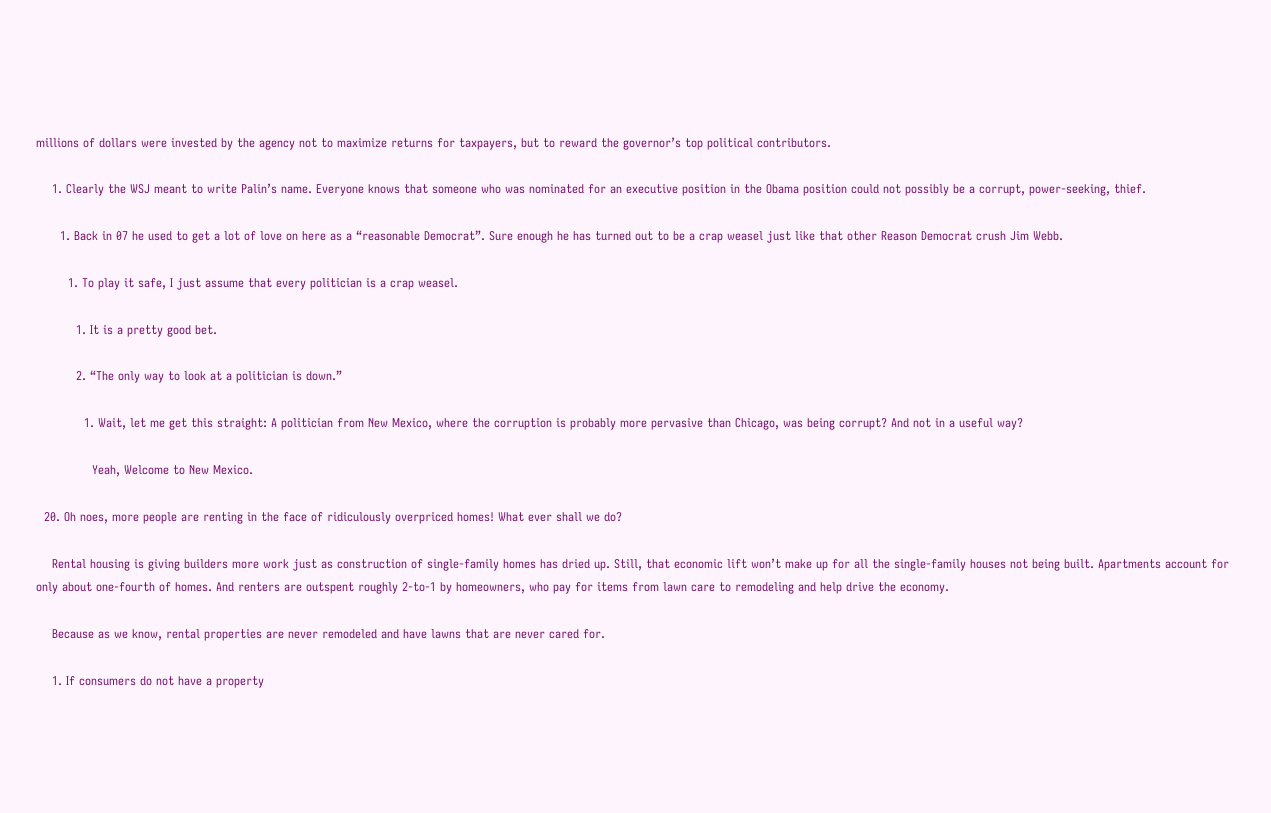millions of dollars were invested by the agency not to maximize returns for taxpayers, but to reward the governor’s top political contributors.

    1. Clearly the WSJ meant to write Palin’s name. Everyone knows that someone who was nominated for an executive position in the Obama position could not possibly be a corrupt, power-seeking, thief.

      1. Back in 07 he used to get a lot of love on here as a “reasonable Democrat”. Sure enough he has turned out to be a crap weasel just like that other Reason Democrat crush Jim Webb.

        1. To play it safe, I just assume that every politician is a crap weasel.

          1. It is a pretty good bet.

          2. “The only way to look at a politician is down.”

            1. Wait, let me get this straight: A politician from New Mexico, where the corruption is probably more pervasive than Chicago, was being corrupt? And not in a useful way?

              Yeah, Welcome to New Mexico.

  20. Oh noes, more people are renting in the face of ridiculously overpriced homes! What ever shall we do?

    Rental housing is giving builders more work just as construction of single-family homes has dried up. Still, that economic lift won’t make up for all the single-family houses not being built. Apartments account for only about one-fourth of homes. And renters are outspent roughly 2-to-1 by homeowners, who pay for items from lawn care to remodeling and help drive the economy.

    Because as we know, rental properties are never remodeled and have lawns that are never cared for.

    1. If consumers do not have a property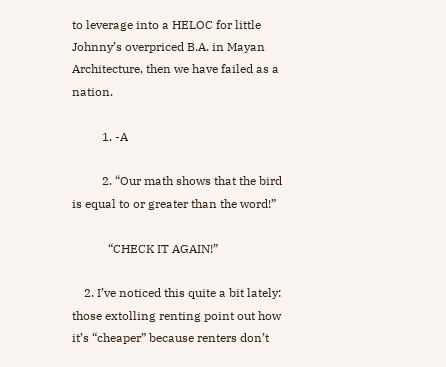to leverage into a HELOC for little Johnny’s overpriced B.A. in Mayan Architecture, then we have failed as a nation.

          1. -A

          2. “Our math shows that the bird is equal to or greater than the word!”

            “CHECK IT AGAIN!”

    2. I’ve noticed this quite a bit lately: those extolling renting point out how it’s “cheaper” because renters don’t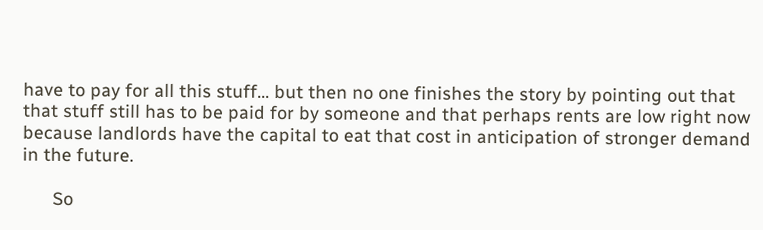have to pay for all this stuff… but then no one finishes the story by pointing out that that stuff still has to be paid for by someone and that perhaps rents are low right now because landlords have the capital to eat that cost in anticipation of stronger demand in the future.

      So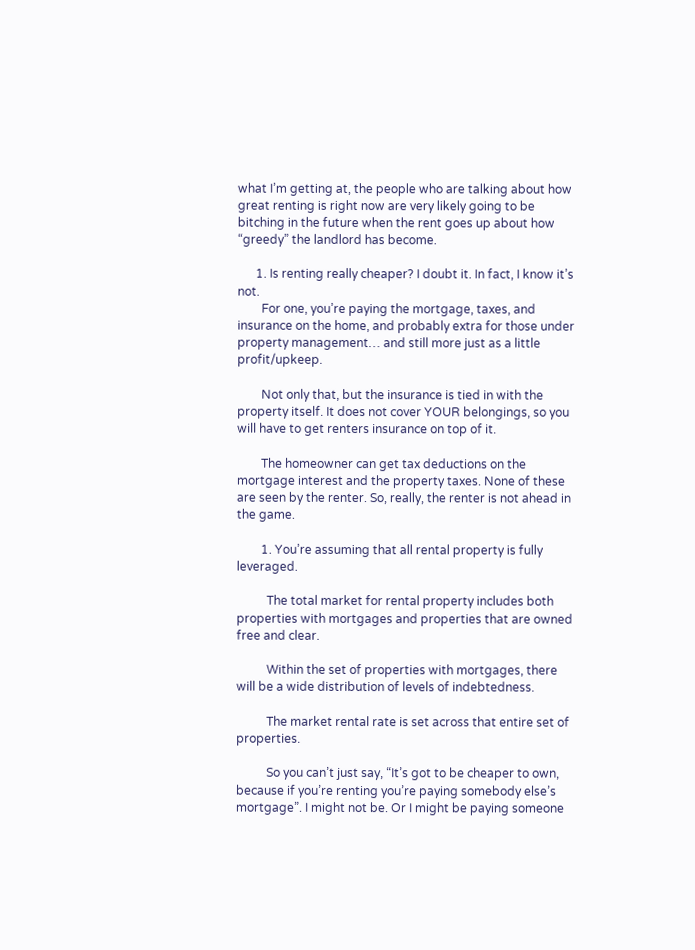what I’m getting at, the people who are talking about how great renting is right now are very likely going to be bitching in the future when the rent goes up about how “greedy” the landlord has become.

      1. Is renting really cheaper? I doubt it. In fact, I know it’s not.
        For one, you’re paying the mortgage, taxes, and insurance on the home, and probably extra for those under property management… and still more just as a little profit/upkeep.

        Not only that, but the insurance is tied in with the property itself. It does not cover YOUR belongings, so you will have to get renters insurance on top of it.

        The homeowner can get tax deductions on the mortgage interest and the property taxes. None of these are seen by the renter. So, really, the renter is not ahead in the game.

        1. You’re assuming that all rental property is fully leveraged.

          The total market for rental property includes both properties with mortgages and properties that are owned free and clear.

          Within the set of properties with mortgages, there will be a wide distribution of levels of indebtedness.

          The market rental rate is set across that entire set of properties.

          So you can’t just say, “It’s got to be cheaper to own, because if you’re renting you’re paying somebody else’s mortgage”. I might not be. Or I might be paying someone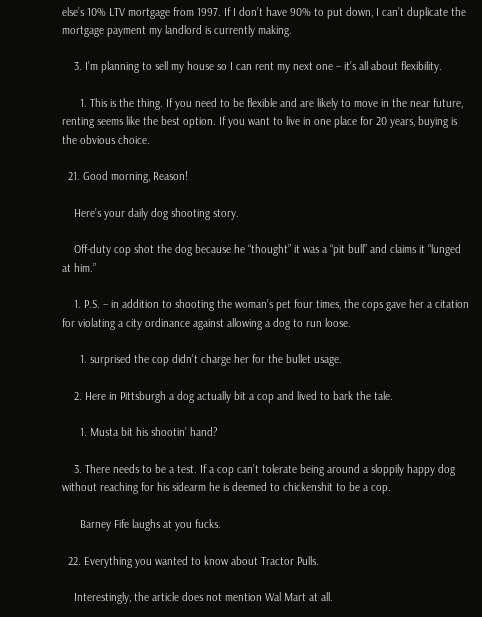else’s 10% LTV mortgage from 1997. If I don’t have 90% to put down, I can’t duplicate the mortgage payment my landlord is currently making.

    3. I’m planning to sell my house so I can rent my next one – it’s all about flexibility.

      1. This is the thing. If you need to be flexible and are likely to move in the near future, renting seems like the best option. If you want to live in one place for 20 years, buying is the obvious choice.

  21. Good morning, Reason!

    Here’s your daily dog shooting story.

    Off-duty cop shot the dog because he “thought” it was a “pit bull” and claims it “lunged at him.”

    1. P.S. – in addition to shooting the woman’s pet four times, the cops gave her a citation for violating a city ordinance against allowing a dog to run loose.

      1. surprised the cop didn’t charge her for the bullet usage.

    2. Here in Pittsburgh a dog actually bit a cop and lived to bark the tale.

      1. Musta bit his shootin’ hand?

    3. There needs to be a test. If a cop can’t tolerate being around a sloppily happy dog without reaching for his sidearm he is deemed to chickenshit to be a cop.

      Barney Fife laughs at you fucks.

  22. Everything you wanted to know about Tractor Pulls.

    Interestingly, the article does not mention Wal Mart at all.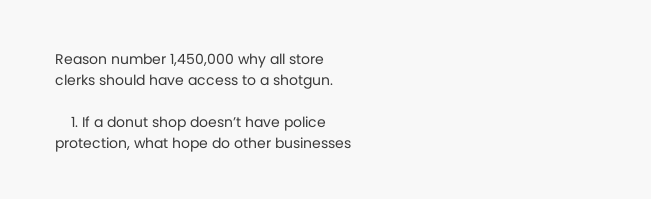Reason number 1,450,000 why all store clerks should have access to a shotgun.

    1. If a donut shop doesn’t have police protection, what hope do other businesses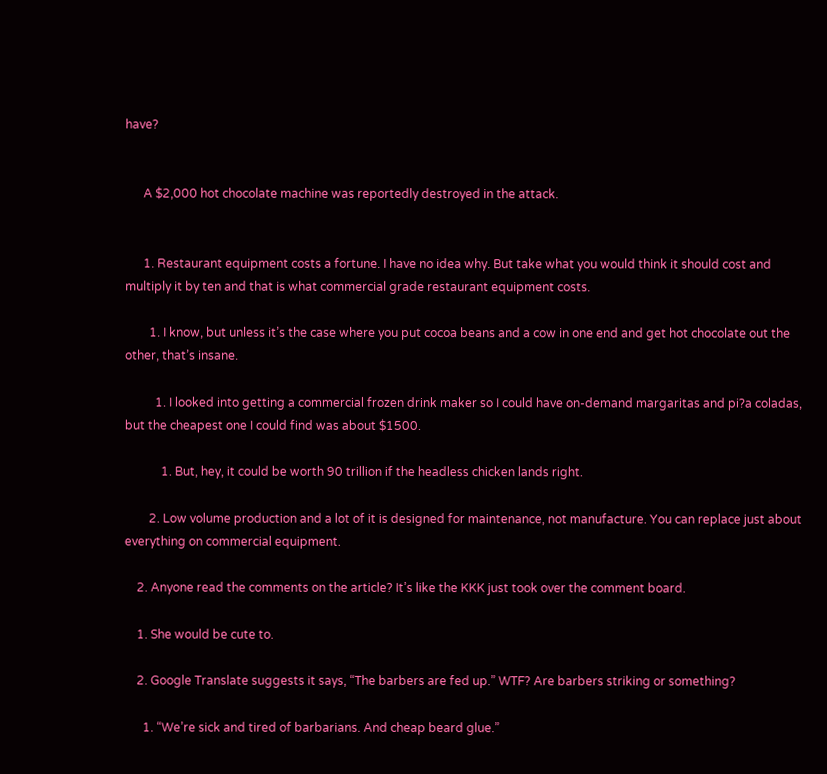have?


      A $2,000 hot chocolate machine was reportedly destroyed in the attack.


      1. Restaurant equipment costs a fortune. I have no idea why. But take what you would think it should cost and multiply it by ten and that is what commercial grade restaurant equipment costs.

        1. I know, but unless it’s the case where you put cocoa beans and a cow in one end and get hot chocolate out the other, that’s insane.

          1. I looked into getting a commercial frozen drink maker so I could have on-demand margaritas and pi?a coladas, but the cheapest one I could find was about $1500.

            1. But, hey, it could be worth 90 trillion if the headless chicken lands right.

        2. Low volume production and a lot of it is designed for maintenance, not manufacture. You can replace just about everything on commercial equipment.

    2. Anyone read the comments on the article? It’s like the KKK just took over the comment board.

    1. She would be cute to.

    2. Google Translate suggests it says, “The barbers are fed up.” WTF? Are barbers striking or something?

      1. “We’re sick and tired of barbarians. And cheap beard glue.”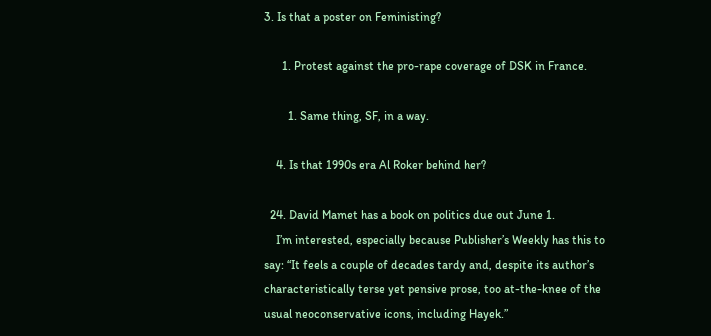3. Is that a poster on Feministing?

      1. Protest against the pro-rape coverage of DSK in France.

        1. Same thing, SF, in a way.

    4. Is that 1990s era Al Roker behind her?

  24. David Mamet has a book on politics due out June 1.
    I’m interested, especially because Publisher’s Weekly has this to say: “It feels a couple of decades tardy and, despite its author’s characteristically terse yet pensive prose, too at-the-knee of the usual neoconservative icons, including Hayek.”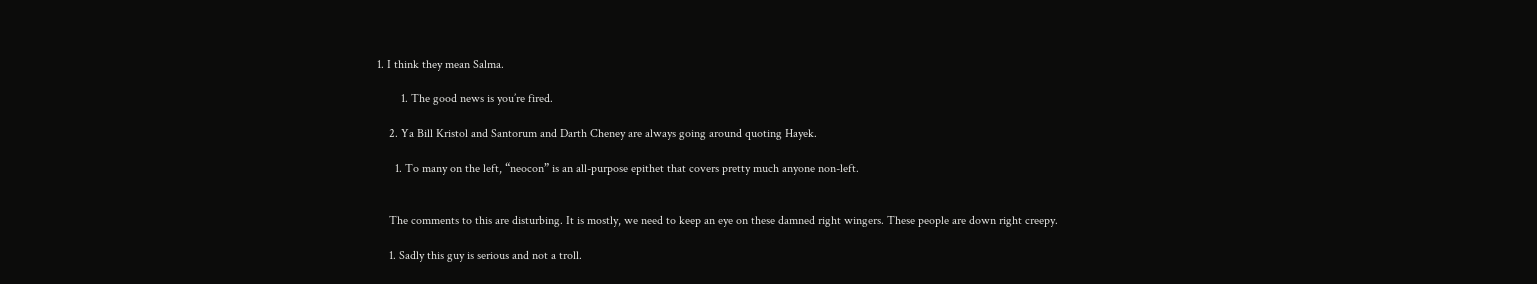1. I think they mean Salma.

        1. The good news is you’re fired.

    2. Ya Bill Kristol and Santorum and Darth Cheney are always going around quoting Hayek.

      1. To many on the left, “neocon” is an all-purpose epithet that covers pretty much anyone non-left.


    The comments to this are disturbing. It is mostly, we need to keep an eye on these damned right wingers. These people are down right creepy.

    1. Sadly this guy is serious and not a troll.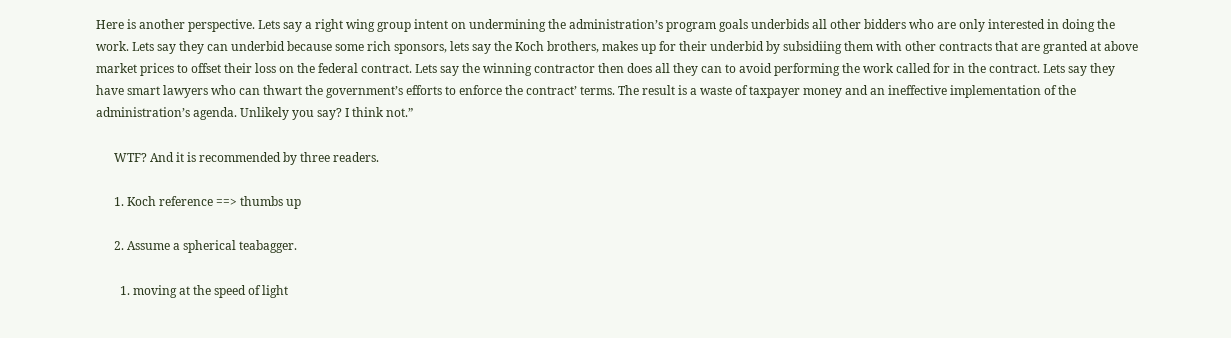Here is another perspective. Lets say a right wing group intent on undermining the administration’s program goals underbids all other bidders who are only interested in doing the work. Lets say they can underbid because some rich sponsors, lets say the Koch brothers, makes up for their underbid by subsidiing them with other contracts that are granted at above market prices to offset their loss on the federal contract. Lets say the winning contractor then does all they can to avoid performing the work called for in the contract. Lets say they have smart lawyers who can thwart the government’s efforts to enforce the contract’ terms. The result is a waste of taxpayer money and an ineffective implementation of the administration’s agenda. Unlikely you say? I think not.”

      WTF? And it is recommended by three readers.

      1. Koch reference ==> thumbs up

      2. Assume a spherical teabagger.

        1. moving at the speed of light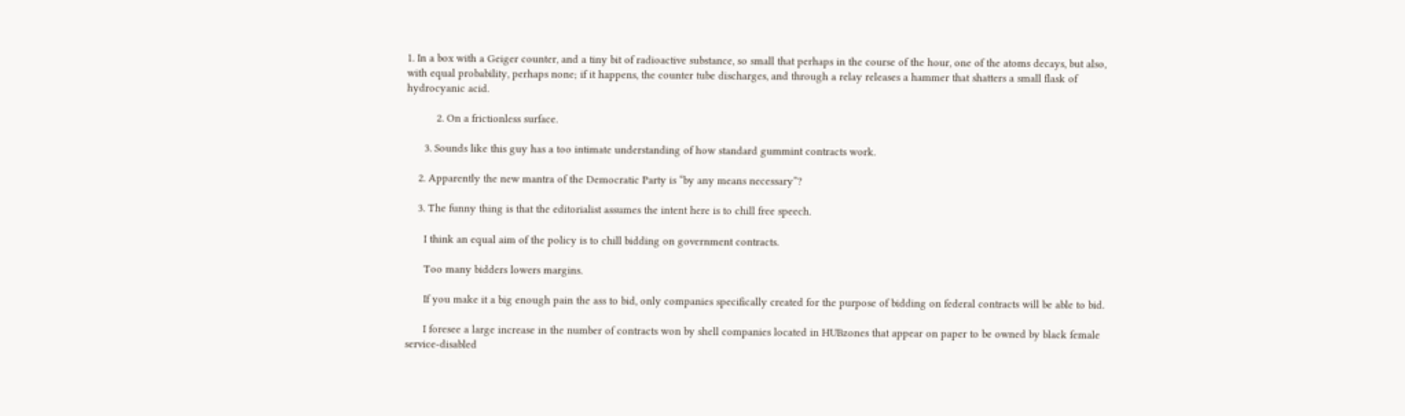1. In a box with a Geiger counter, and a tiny bit of radioactive substance, so small that perhaps in the course of the hour, one of the atoms decays, but also, with equal probability, perhaps none; if it happens, the counter tube discharges, and through a relay releases a hammer that shatters a small flask of hydrocyanic acid.

          2. On a frictionless surface.

      3. Sounds like this guy has a too intimate understanding of how standard gummint contracts work.

    2. Apparently the new mantra of the Democratic Party is “by any means necessary”?

    3. The funny thing is that the editorialist assumes the intent here is to chill free speech.

      I think an equal aim of the policy is to chill bidding on government contracts.

      Too many bidders lowers margins.

      If you make it a big enough pain the ass to bid, only companies specifically created for the purpose of bidding on federal contracts will be able to bid.

      I foresee a large increase in the number of contracts won by shell companies located in HUBzones that appear on paper to be owned by black female service-disabled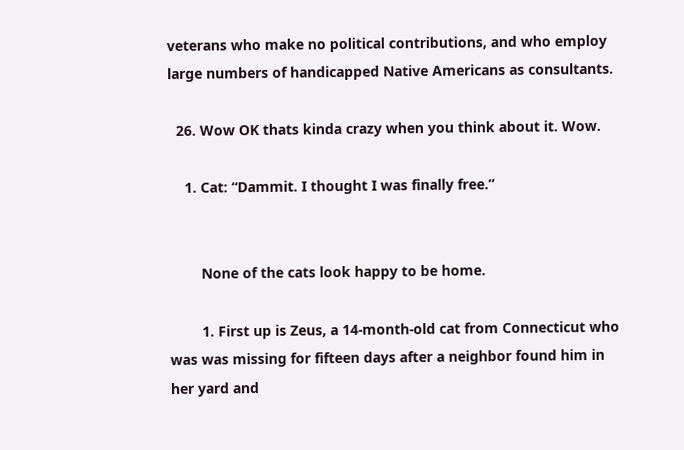veterans who make no political contributions, and who employ large numbers of handicapped Native Americans as consultants.

  26. Wow OK thats kinda crazy when you think about it. Wow.

    1. Cat: “Dammit. I thought I was finally free.”


        None of the cats look happy to be home.

        1. First up is Zeus, a 14-month-old cat from Connecticut who was was missing for fifteen days after a neighbor found him in her yard and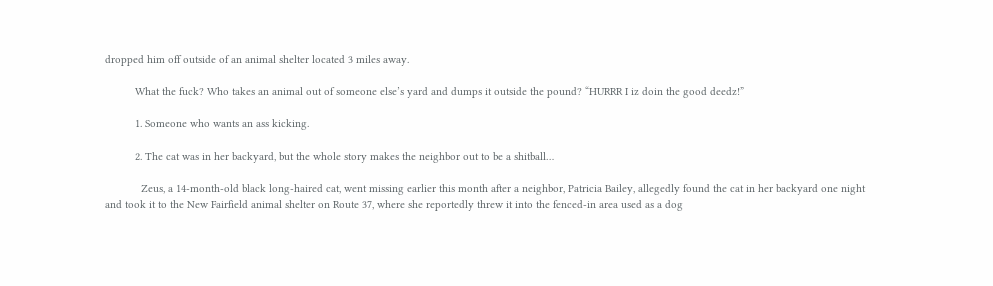dropped him off outside of an animal shelter located 3 miles away.

          What the fuck? Who takes an animal out of someone else’s yard and dumps it outside the pound? “HURRR I iz doin the good deedz!”

          1. Someone who wants an ass kicking.

          2. The cat was in her backyard, but the whole story makes the neighbor out to be a shitball…

            Zeus, a 14-month-old black long-haired cat, went missing earlier this month after a neighbor, Patricia Bailey, allegedly found the cat in her backyard one night and took it to the New Fairfield animal shelter on Route 37, where she reportedly threw it into the fenced-in area used as a dog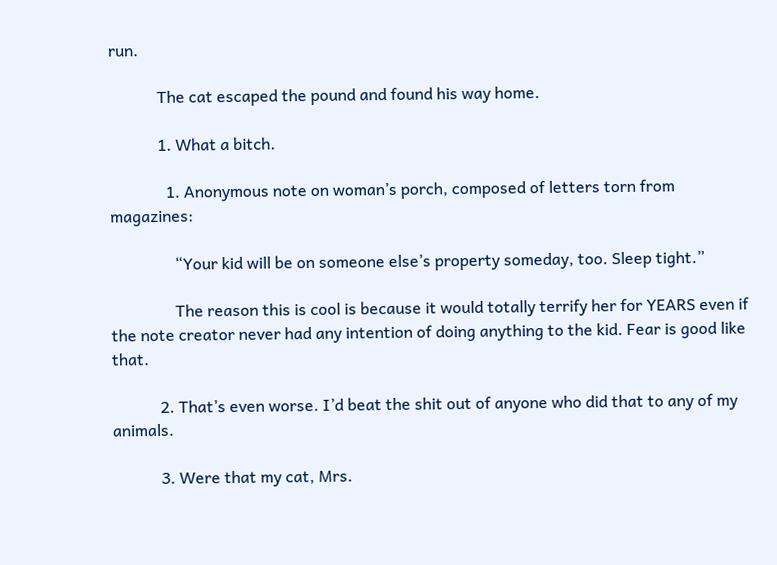run.

            The cat escaped the pound and found his way home.

            1. What a bitch.

              1. Anonymous note on woman’s porch, composed of letters torn from magazines:

                “Your kid will be on someone else’s property someday, too. Sleep tight.”

                The reason this is cool is because it would totally terrify her for YEARS even if the note creator never had any intention of doing anything to the kid. Fear is good like that.

            2. That’s even worse. I’d beat the shit out of anyone who did that to any of my animals.

            3. Were that my cat, Mrs.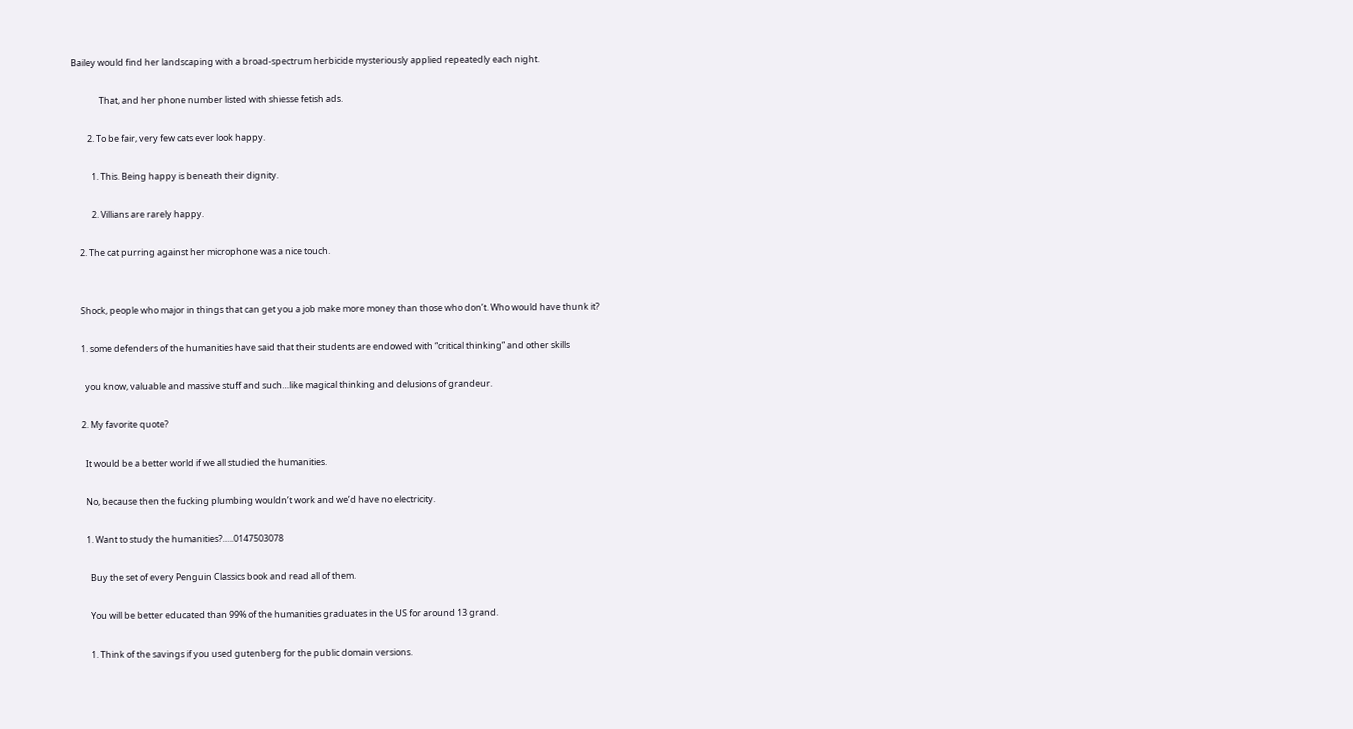Bailey would find her landscaping with a broad-spectrum herbicide mysteriously applied repeatedly each night.

              That, and her phone number listed with shiesse fetish ads.

        2. To be fair, very few cats ever look happy.

          1. This. Being happy is beneath their dignity.

          2. Villians are rarely happy.

    2. The cat purring against her microphone was a nice touch.


    Shock, people who major in things that can get you a job make more money than those who don’t. Who would have thunk it?

    1. some defenders of the humanities have said that their students are endowed with “critical thinking” and other skills

      you know, valuable and massive stuff and such…like magical thinking and delusions of grandeur.

    2. My favorite quote?

      It would be a better world if we all studied the humanities.

      No, because then the fucking plumbing wouldn’t work and we’d have no electricity.

      1. Want to study the humanities?…..0147503078

        Buy the set of every Penguin Classics book and read all of them.

        You will be better educated than 99% of the humanities graduates in the US for around 13 grand.

        1. Think of the savings if you used gutenberg for the public domain versions.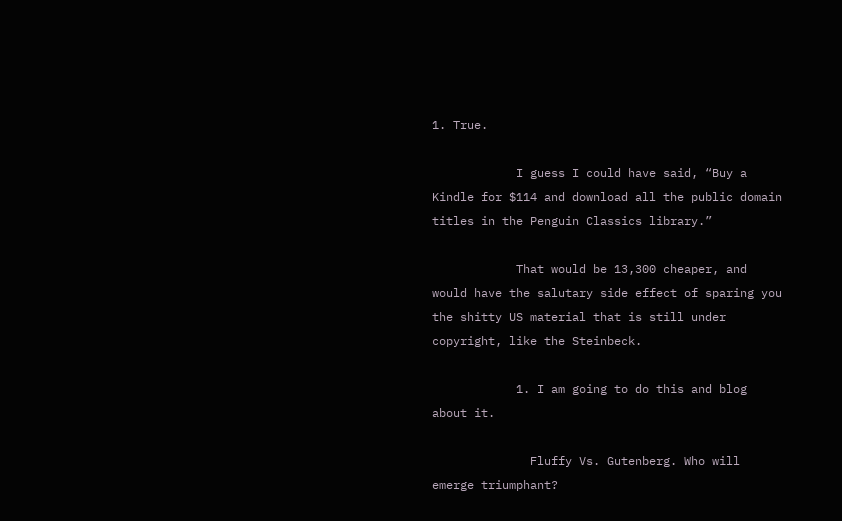1. True.

            I guess I could have said, “Buy a Kindle for $114 and download all the public domain titles in the Penguin Classics library.”

            That would be 13,300 cheaper, and would have the salutary side effect of sparing you the shitty US material that is still under copyright, like the Steinbeck.

            1. I am going to do this and blog about it.

              Fluffy Vs. Gutenberg. Who will emerge triumphant?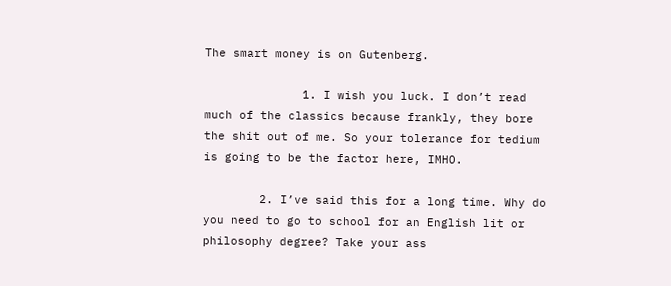The smart money is on Gutenberg.

              1. I wish you luck. I don’t read much of the classics because frankly, they bore the shit out of me. So your tolerance for tedium is going to be the factor here, IMHO.

        2. I’ve said this for a long time. Why do you need to go to school for an English lit or philosophy degree? Take your ass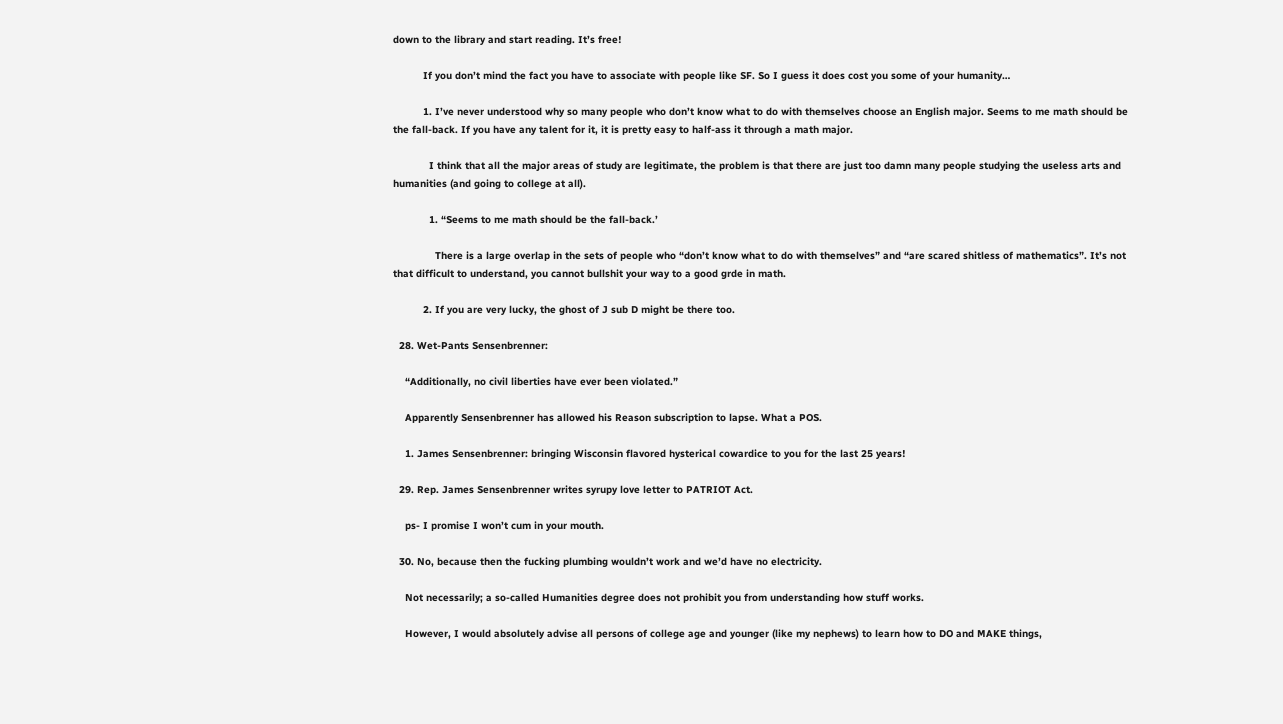down to the library and start reading. It’s free!

          If you don’t mind the fact you have to associate with people like SF. So I guess it does cost you some of your humanity…

          1. I’ve never understood why so many people who don’t know what to do with themselves choose an English major. Seems to me math should be the fall-back. If you have any talent for it, it is pretty easy to half-ass it through a math major.

            I think that all the major areas of study are legitimate, the problem is that there are just too damn many people studying the useless arts and humanities (and going to college at all).

            1. “Seems to me math should be the fall-back.’

              There is a large overlap in the sets of people who “don’t know what to do with themselves” and “are scared shitless of mathematics”. It’s not that difficult to understand, you cannot bullshit your way to a good grde in math.

          2. If you are very lucky, the ghost of J sub D might be there too.

  28. Wet-Pants Sensenbrenner:

    “Additionally, no civil liberties have ever been violated.”

    Apparently Sensenbrenner has allowed his Reason subscription to lapse. What a POS.

    1. James Sensenbrenner: bringing Wisconsin flavored hysterical cowardice to you for the last 25 years!

  29. Rep. James Sensenbrenner writes syrupy love letter to PATRIOT Act.

    ps- I promise I won’t cum in your mouth.

  30. No, because then the fucking plumbing wouldn’t work and we’d have no electricity.

    Not necessarily; a so-called Humanities degree does not prohibit you from understanding how stuff works.

    However, I would absolutely advise all persons of college age and younger (like my nephews) to learn how to DO and MAKE things,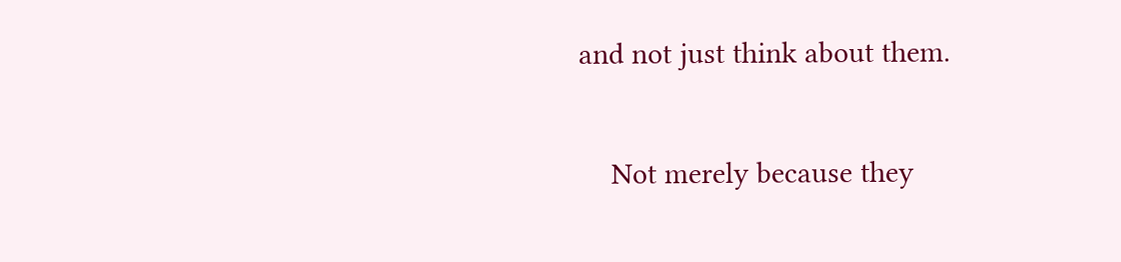and not just think about them.

    Not merely because they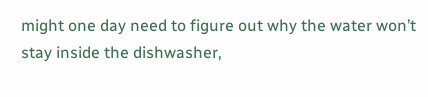might one day need to figure out why the water won’t stay inside the dishwasher,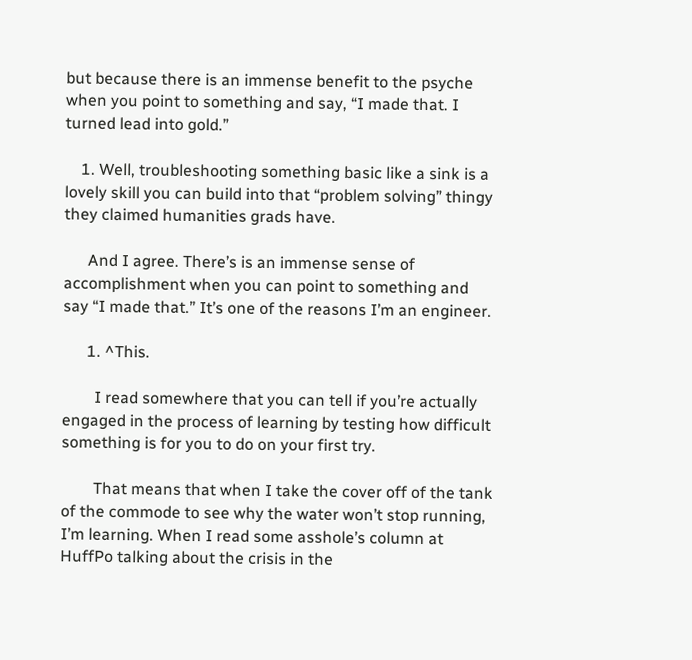but because there is an immense benefit to the psyche when you point to something and say, “I made that. I turned lead into gold.”

    1. Well, troubleshooting something basic like a sink is a lovely skill you can build into that “problem solving” thingy they claimed humanities grads have.

      And I agree. There’s is an immense sense of accomplishment when you can point to something and say “I made that.” It’s one of the reasons I’m an engineer.

      1. ^This.

        I read somewhere that you can tell if you’re actually engaged in the process of learning by testing how difficult something is for you to do on your first try.

        That means that when I take the cover off of the tank of the commode to see why the water won’t stop running, I’m learning. When I read some asshole’s column at HuffPo talking about the crisis in the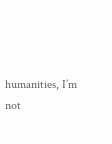humanities, I’m not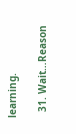learning.

  31. Wait…Reason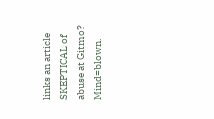links an article SKEPTICAL of abuse at Gitmo? Mind=blown.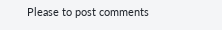Please to post comments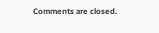Comments are closed.